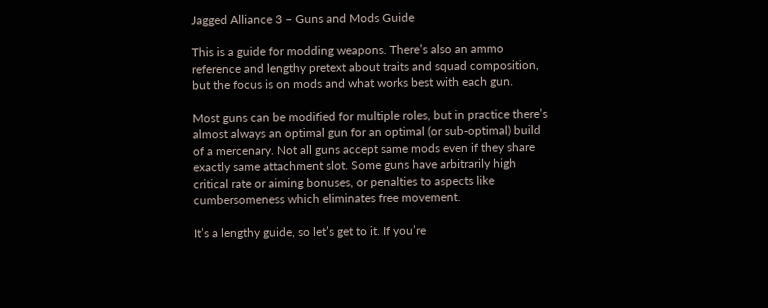Jagged Alliance 3 – Guns and Mods Guide

This is a guide for modding weapons. There’s also an ammo reference and lengthy pretext about traits and squad composition, but the focus is on mods and what works best with each gun.

Most guns can be modified for multiple roles, but in practice there’s almost always an optimal gun for an optimal (or sub-optimal) build of a mercenary. Not all guns accept same mods even if they share exactly same attachment slot. Some guns have arbitrarily high critical rate or aiming bonuses, or penalties to aspects like cumbersomeness which eliminates free movement.

It’s a lengthy guide, so let’s get to it. If you’re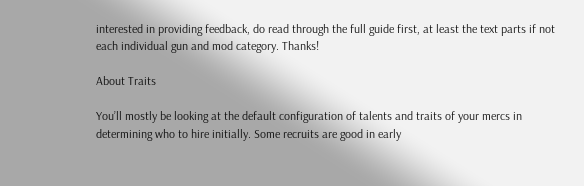interested in providing feedback, do read through the full guide first, at least the text parts if not each individual gun and mod category. Thanks!

About Traits

You’ll mostly be looking at the default configuration of talents and traits of your mercs in determining who to hire initially. Some recruits are good in early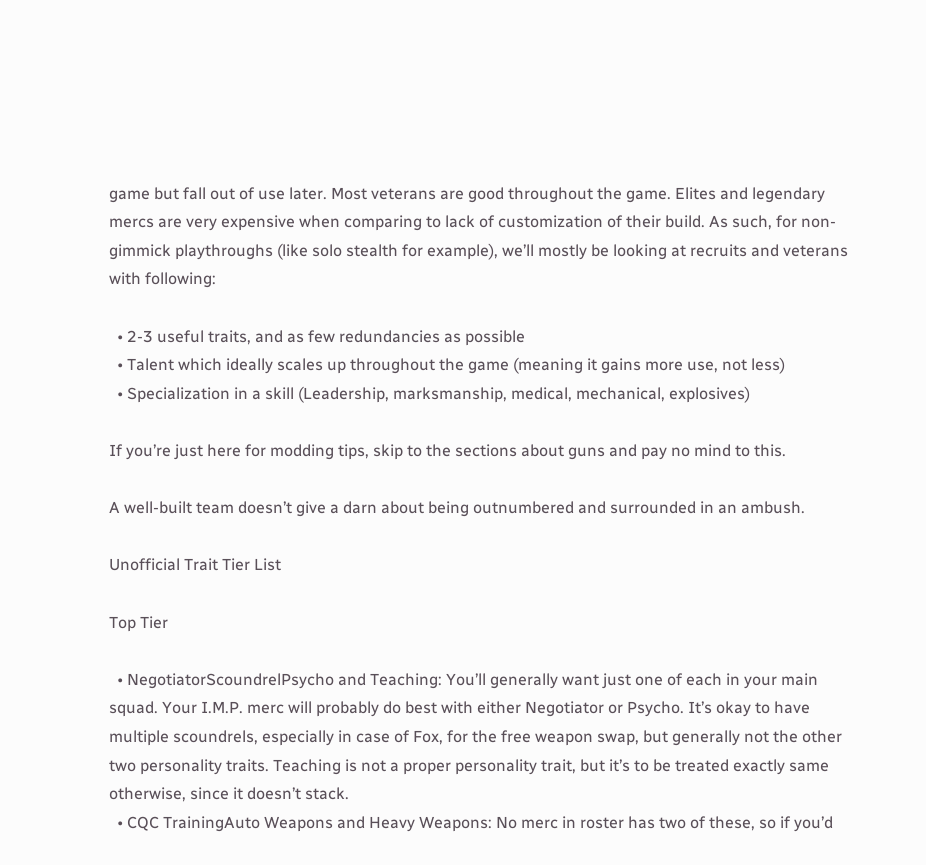game but fall out of use later. Most veterans are good throughout the game. Elites and legendary mercs are very expensive when comparing to lack of customization of their build. As such, for non-gimmick playthroughs (like solo stealth for example), we’ll mostly be looking at recruits and veterans with following:

  • 2-3 useful traits, and as few redundancies as possible
  • Talent which ideally scales up throughout the game (meaning it gains more use, not less)
  • Specialization in a skill (Leadership, marksmanship, medical, mechanical, explosives)

If you’re just here for modding tips, skip to the sections about guns and pay no mind to this.

A well-built team doesn’t give a darn about being outnumbered and surrounded in an ambush.

Unofficial Trait Tier List

Top Tier

  • NegotiatorScoundrelPsycho and Teaching: You’ll generally want just one of each in your main squad. Your I.M.P. merc will probably do best with either Negotiator or Psycho. It’s okay to have multiple scoundrels, especially in case of Fox, for the free weapon swap, but generally not the other two personality traits. Teaching is not a proper personality trait, but it’s to be treated exactly same otherwise, since it doesn’t stack.
  • CQC TrainingAuto Weapons and Heavy Weapons: No merc in roster has two of these, so if you’d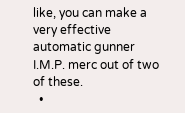like, you can make a very effective automatic gunner I.M.P. merc out of two of these.
  •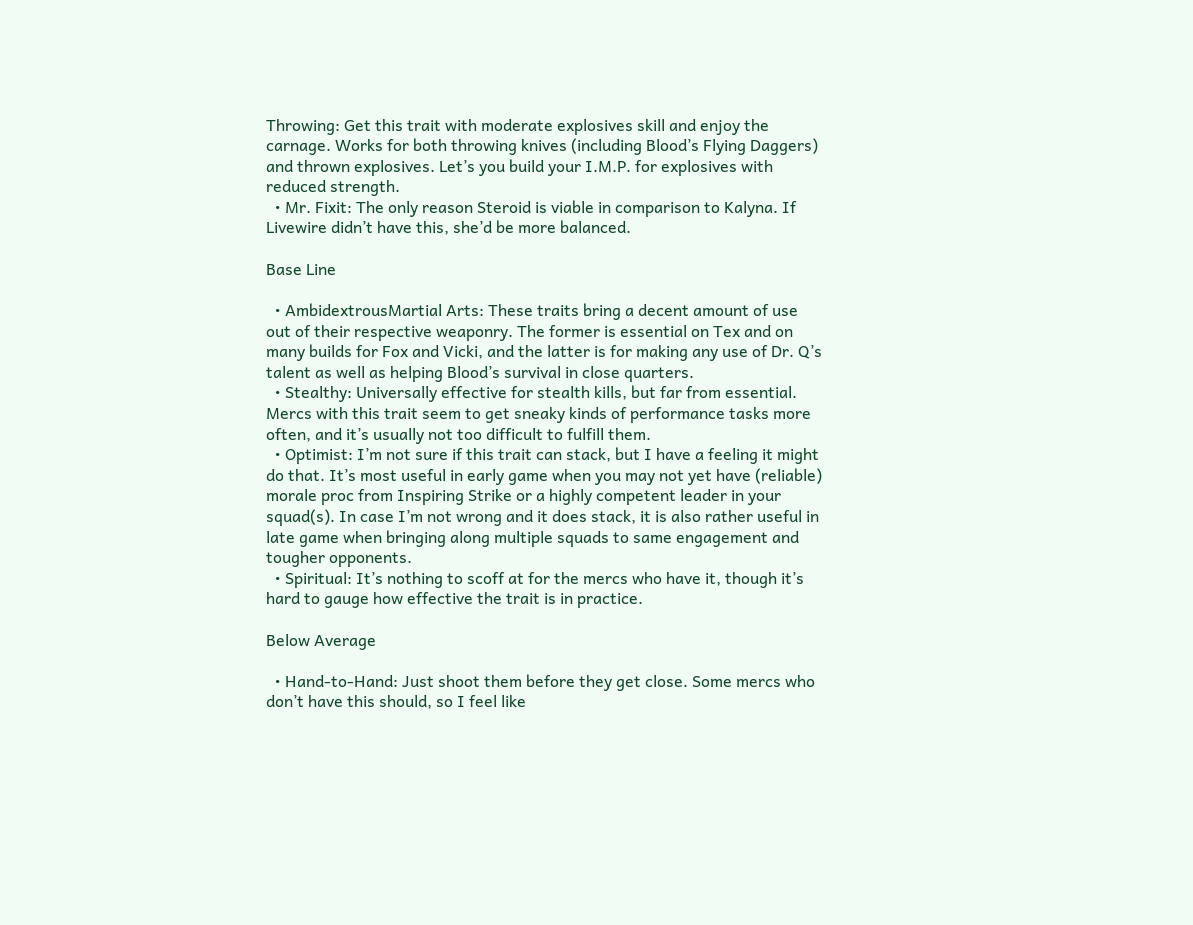Throwing: Get this trait with moderate explosives skill and enjoy the carnage. Works for both throwing knives (including Blood’s Flying Daggers) and thrown explosives. Let’s you build your I.M.P. for explosives with reduced strength.
  • Mr. Fixit: The only reason Steroid is viable in comparison to Kalyna. If Livewire didn’t have this, she’d be more balanced.

Base Line

  • AmbidextrousMartial Arts: These traits bring a decent amount of use out of their respective weaponry. The former is essential on Tex and on many builds for Fox and Vicki, and the latter is for making any use of Dr. Q’s talent as well as helping Blood’s survival in close quarters.
  • Stealthy: Universally effective for stealth kills, but far from essential. Mercs with this trait seem to get sneaky kinds of performance tasks more often, and it’s usually not too difficult to fulfill them.
  • Optimist: I’m not sure if this trait can stack, but I have a feeling it might do that. It’s most useful in early game when you may not yet have (reliable) morale proc from Inspiring Strike or a highly competent leader in your squad(s). In case I’m not wrong and it does stack, it is also rather useful in late game when bringing along multiple squads to same engagement and tougher opponents.
  • Spiritual: It’s nothing to scoff at for the mercs who have it, though it’s hard to gauge how effective the trait is in practice.

Below Average

  • Hand-to-Hand: Just shoot them before they get close. Some mercs who don’t have this should, so I feel like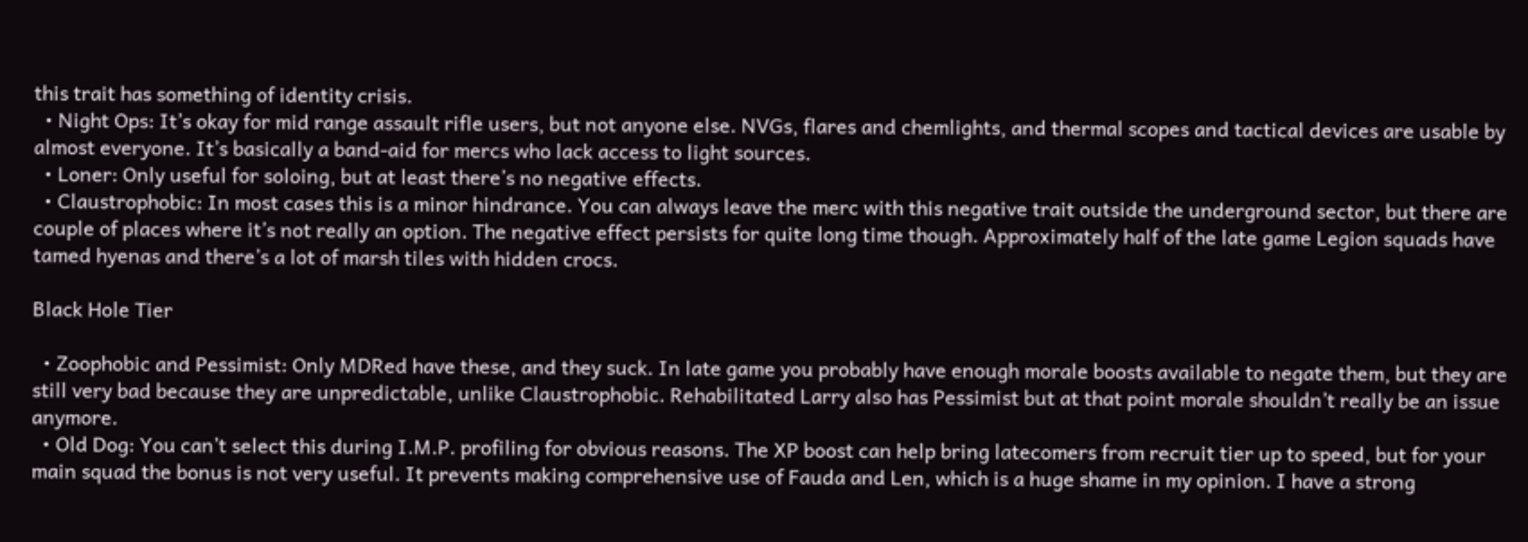this trait has something of identity crisis.
  • Night Ops: It’s okay for mid range assault rifle users, but not anyone else. NVGs, flares and chemlights, and thermal scopes and tactical devices are usable by almost everyone. It’s basically a band-aid for mercs who lack access to light sources.
  • Loner: Only useful for soloing, but at least there’s no negative effects.
  • Claustrophobic: In most cases this is a minor hindrance. You can always leave the merc with this negative trait outside the underground sector, but there are couple of places where it’s not really an option. The negative effect persists for quite long time though. Approximately half of the late game Legion squads have tamed hyenas and there’s a lot of marsh tiles with hidden crocs.

Black Hole Tier

  • Zoophobic and Pessimist: Only MDRed have these, and they suck. In late game you probably have enough morale boosts available to negate them, but they are still very bad because they are unpredictable, unlike Claustrophobic. Rehabilitated Larry also has Pessimist but at that point morale shouldn’t really be an issue anymore.
  • Old Dog: You can’t select this during I.M.P. profiling for obvious reasons. The XP boost can help bring latecomers from recruit tier up to speed, but for your main squad the bonus is not very useful. It prevents making comprehensive use of Fauda and Len, which is a huge shame in my opinion. I have a strong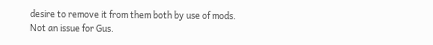desire to remove it from them both by use of mods. Not an issue for Gus.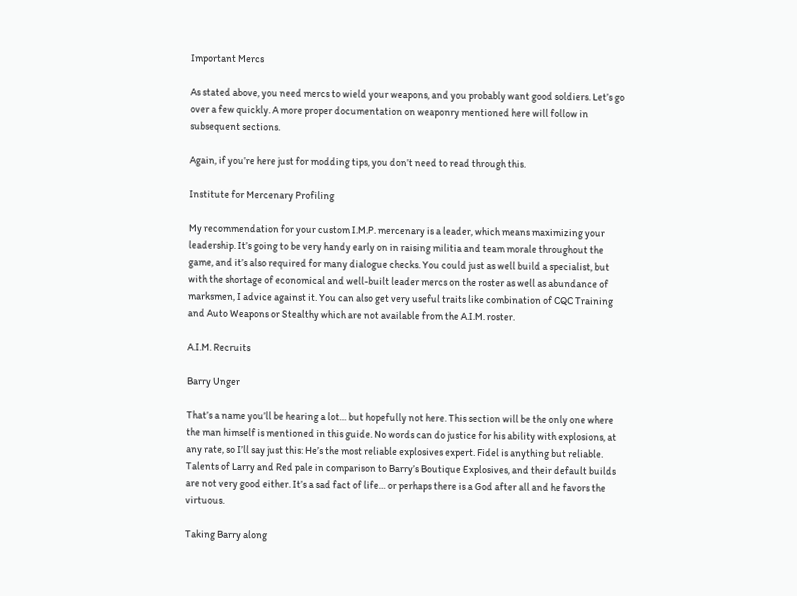Important Mercs

As stated above, you need mercs to wield your weapons, and you probably want good soldiers. Let’s go over a few quickly. A more proper documentation on weaponry mentioned here will follow in subsequent sections.

Again, if you’re here just for modding tips, you don’t need to read through this.

Institute for Mercenary Profiling

My recommendation for your custom I.M.P. mercenary is a leader, which means maximizing your leadership. It’s going to be very handy early on in raising militia and team morale throughout the game, and it’s also required for many dialogue checks. You could just as well build a specialist, but with the shortage of economical and well-built leader mercs on the roster as well as abundance of marksmen, I advice against it. You can also get very useful traits like combination of CQC Training and Auto Weapons or Stealthy which are not available from the A.I.M. roster.

A.I.M. Recruits

Barry Unger

That’s a name you’ll be hearing a lot… but hopefully not here. This section will be the only one where the man himself is mentioned in this guide. No words can do justice for his ability with explosions, at any rate, so I’ll say just this: He’s the most reliable explosives expert. Fidel is anything but reliable. Talents of Larry and Red pale in comparison to Barry’s Boutique Explosives, and their default builds are not very good either. It’s a sad fact of life… or perhaps there is a God after all and he favors the virtuous.

Taking Barry along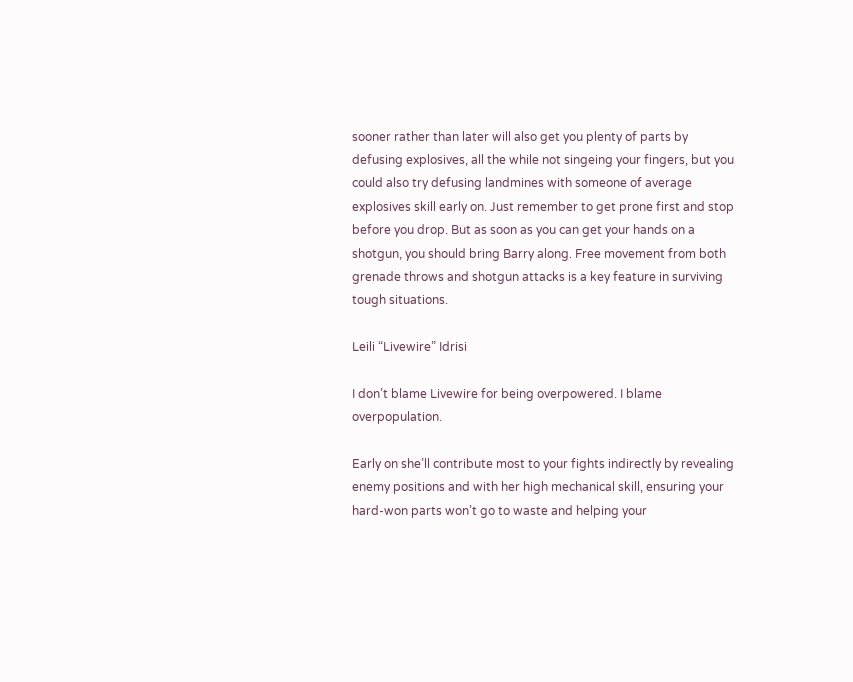sooner rather than later will also get you plenty of parts by defusing explosives, all the while not singeing your fingers, but you could also try defusing landmines with someone of average explosives skill early on. Just remember to get prone first and stop before you drop. But as soon as you can get your hands on a shotgun, you should bring Barry along. Free movement from both grenade throws and shotgun attacks is a key feature in surviving tough situations.

Leili “Livewire” Idrisi

I don’t blame Livewire for being overpowered. I blame overpopulation.

Early on she’ll contribute most to your fights indirectly by revealing enemy positions and with her high mechanical skill, ensuring your hard-won parts won’t go to waste and helping your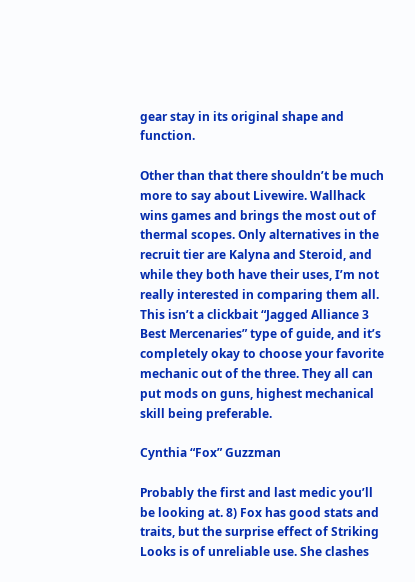gear stay in its original shape and function.

Other than that there shouldn’t be much more to say about Livewire. Wallhack wins games and brings the most out of thermal scopes. Only alternatives in the recruit tier are Kalyna and Steroid, and while they both have their uses, I’m not really interested in comparing them all. This isn’t a clickbait “Jagged Alliance 3 Best Mercenaries” type of guide, and it’s completely okay to choose your favorite mechanic out of the three. They all can put mods on guns, highest mechanical skill being preferable.

Cynthia “Fox” Guzzman

Probably the first and last medic you’ll be looking at. 8) Fox has good stats and traits, but the surprise effect of Striking Looks is of unreliable use. She clashes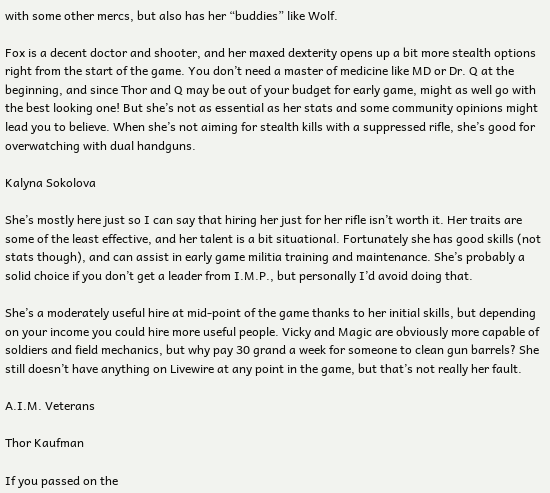with some other mercs, but also has her “buddies” like Wolf.

Fox is a decent doctor and shooter, and her maxed dexterity opens up a bit more stealth options right from the start of the game. You don’t need a master of medicine like MD or Dr. Q at the beginning, and since Thor and Q may be out of your budget for early game, might as well go with the best looking one! But she’s not as essential as her stats and some community opinions might lead you to believe. When she’s not aiming for stealth kills with a suppressed rifle, she’s good for overwatching with dual handguns.

Kalyna Sokolova

She’s mostly here just so I can say that hiring her just for her rifle isn’t worth it. Her traits are some of the least effective, and her talent is a bit situational. Fortunately she has good skills (not stats though), and can assist in early game militia training and maintenance. She’s probably a solid choice if you don’t get a leader from I.M.P., but personally I’d avoid doing that.

She’s a moderately useful hire at mid-point of the game thanks to her initial skills, but depending on your income you could hire more useful people. Vicky and Magic are obviously more capable of soldiers and field mechanics, but why pay 30 grand a week for someone to clean gun barrels? She still doesn’t have anything on Livewire at any point in the game, but that’s not really her fault.

A.I.M. Veterans

Thor Kaufman

If you passed on the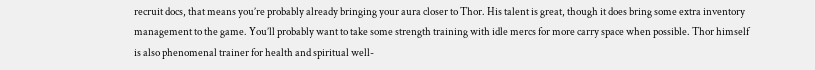recruit docs, that means you’re probably already bringing your aura closer to Thor. His talent is great, though it does bring some extra inventory management to the game. You’ll probably want to take some strength training with idle mercs for more carry space when possible. Thor himself is also phenomenal trainer for health and spiritual well-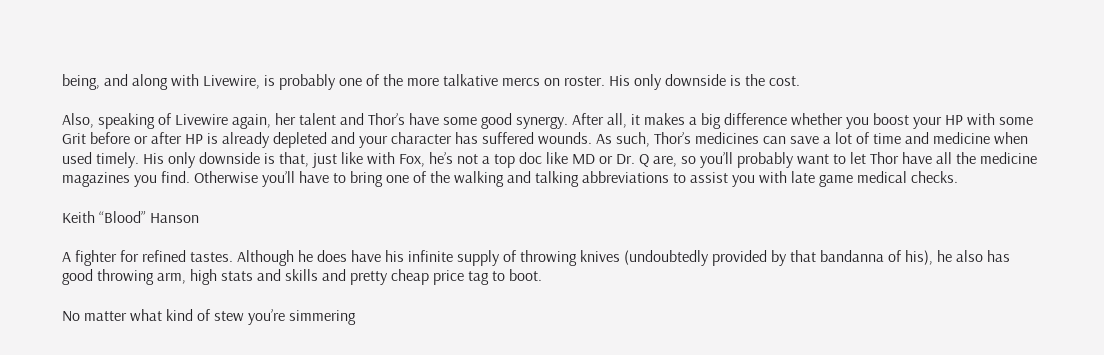being, and along with Livewire, is probably one of the more talkative mercs on roster. His only downside is the cost.

Also, speaking of Livewire again, her talent and Thor’s have some good synergy. After all, it makes a big difference whether you boost your HP with some Grit before or after HP is already depleted and your character has suffered wounds. As such, Thor’s medicines can save a lot of time and medicine when used timely. His only downside is that, just like with Fox, he’s not a top doc like MD or Dr. Q are, so you’ll probably want to let Thor have all the medicine magazines you find. Otherwise you’ll have to bring one of the walking and talking abbreviations to assist you with late game medical checks.

Keith “Blood” Hanson

A fighter for refined tastes. Although he does have his infinite supply of throwing knives (undoubtedly provided by that bandanna of his), he also has good throwing arm, high stats and skills and pretty cheap price tag to boot.

No matter what kind of stew you’re simmering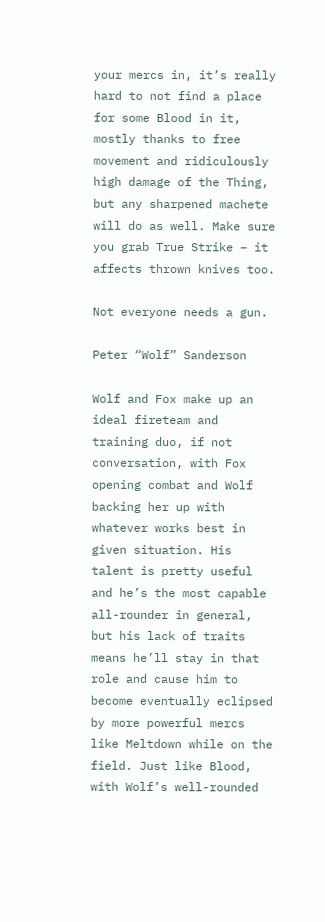your mercs in, it’s really hard to not find a place for some Blood in it, mostly thanks to free movement and ridiculously high damage of the Thing, but any sharpened machete will do as well. Make sure you grab True Strike – it affects thrown knives too.

Not everyone needs a gun.

Peter “Wolf” Sanderson

Wolf and Fox make up an ideal fireteam and training duo, if not conversation, with Fox opening combat and Wolf backing her up with whatever works best in given situation. His talent is pretty useful and he’s the most capable all-rounder in general, but his lack of traits means he’ll stay in that role and cause him to become eventually eclipsed by more powerful mercs like Meltdown while on the field. Just like Blood, with Wolf’s well-rounded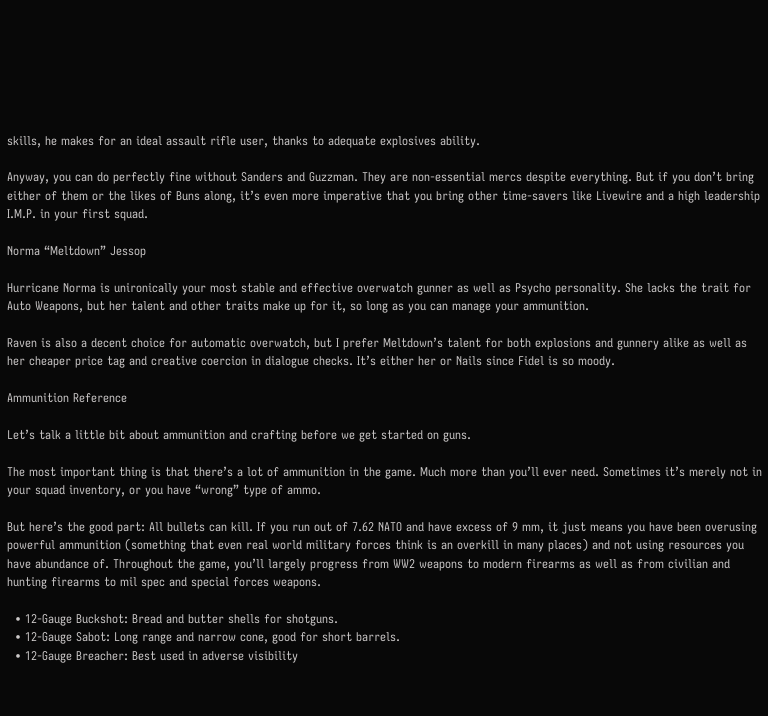skills, he makes for an ideal assault rifle user, thanks to adequate explosives ability.

Anyway, you can do perfectly fine without Sanders and Guzzman. They are non-essential mercs despite everything. But if you don’t bring either of them or the likes of Buns along, it’s even more imperative that you bring other time-savers like Livewire and a high leadership I.M.P. in your first squad.

Norma “Meltdown” Jessop

Hurricane Norma is unironically your most stable and effective overwatch gunner as well as Psycho personality. She lacks the trait for Auto Weapons, but her talent and other traits make up for it, so long as you can manage your ammunition.

Raven is also a decent choice for automatic overwatch, but I prefer Meltdown’s talent for both explosions and gunnery alike as well as her cheaper price tag and creative coercion in dialogue checks. It’s either her or Nails since Fidel is so moody.

Ammunition Reference

Let’s talk a little bit about ammunition and crafting before we get started on guns.

The most important thing is that there’s a lot of ammunition in the game. Much more than you’ll ever need. Sometimes it’s merely not in your squad inventory, or you have “wrong” type of ammo.

But here’s the good part: All bullets can kill. If you run out of 7.62 NATO and have excess of 9 mm, it just means you have been overusing powerful ammunition (something that even real world military forces think is an overkill in many places) and not using resources you have abundance of. Throughout the game, you’ll largely progress from WW2 weapons to modern firearms as well as from civilian and hunting firearms to mil spec and special forces weapons.

  • 12-Gauge Buckshot: Bread and butter shells for shotguns.
  • 12-Gauge Sabot: Long range and narrow cone, good for short barrels.
  • 12-Gauge Breacher: Best used in adverse visibility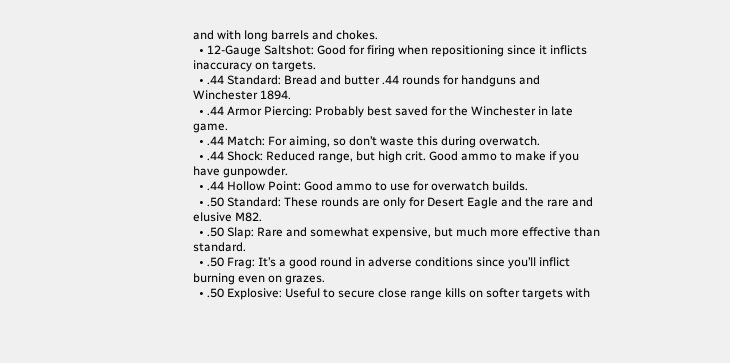and with long barrels and chokes.
  • 12-Gauge Saltshot: Good for firing when repositioning since it inflicts inaccuracy on targets.
  • .44 Standard: Bread and butter .44 rounds for handguns and Winchester 1894.
  • .44 Armor Piercing: Probably best saved for the Winchester in late game.
  • .44 Match: For aiming, so don’t waste this during overwatch.
  • .44 Shock: Reduced range, but high crit. Good ammo to make if you have gunpowder.
  • .44 Hollow Point: Good ammo to use for overwatch builds.
  • .50 Standard: These rounds are only for Desert Eagle and the rare and elusive M82.
  • .50 Slap: Rare and somewhat expensive, but much more effective than standard.
  • .50 Frag: It’s a good round in adverse conditions since you’ll inflict burning even on grazes.
  • .50 Explosive: Useful to secure close range kills on softer targets with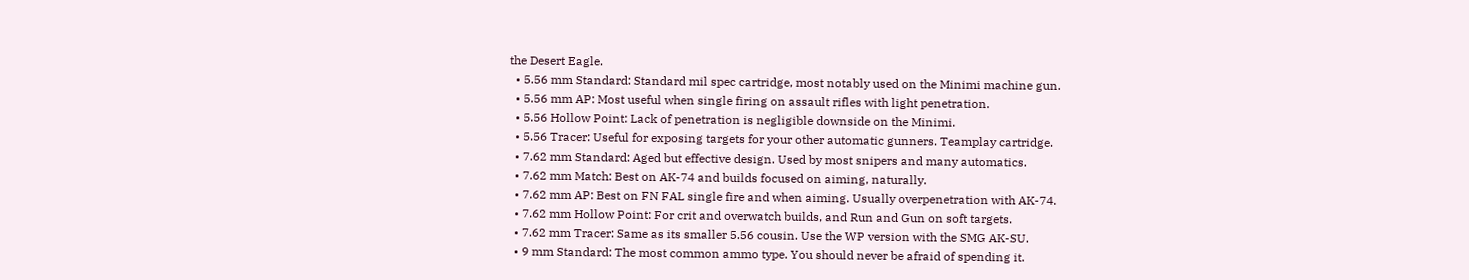the Desert Eagle.
  • 5.56 mm Standard: Standard mil spec cartridge, most notably used on the Minimi machine gun.
  • 5.56 mm AP: Most useful when single firing on assault rifles with light penetration.
  • 5.56 Hollow Point: Lack of penetration is negligible downside on the Minimi.
  • 5.56 Tracer: Useful for exposing targets for your other automatic gunners. Teamplay cartridge.
  • 7.62 mm Standard: Aged but effective design. Used by most snipers and many automatics.
  • 7.62 mm Match: Best on AK-74 and builds focused on aiming, naturally.
  • 7.62 mm AP: Best on FN FAL single fire and when aiming. Usually overpenetration with AK-74.
  • 7.62 mm Hollow Point: For crit and overwatch builds, and Run and Gun on soft targets.
  • 7.62 mm Tracer: Same as its smaller 5.56 cousin. Use the WP version with the SMG AK-SU.
  • 9 mm Standard: The most common ammo type. You should never be afraid of spending it.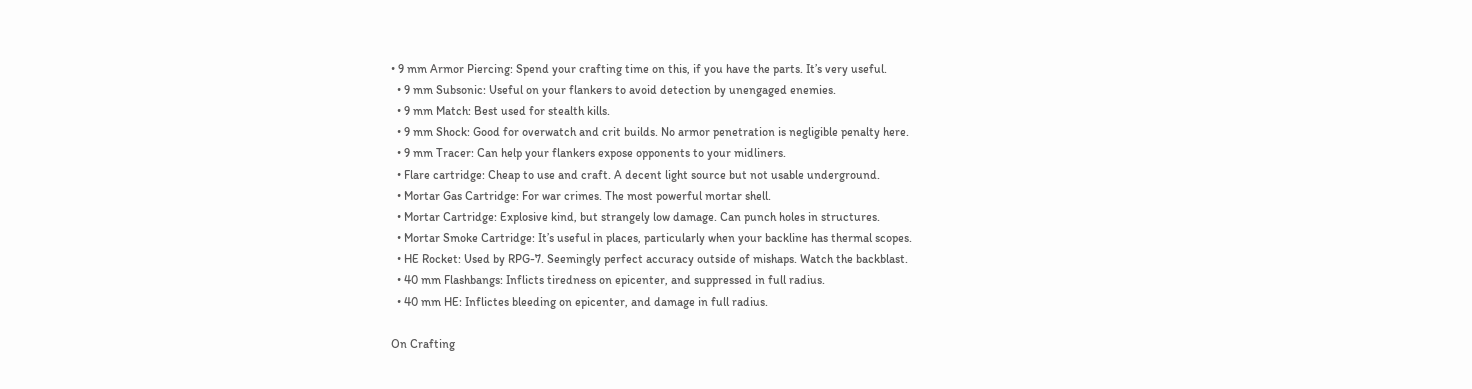• 9 mm Armor Piercing: Spend your crafting time on this, if you have the parts. It’s very useful.
  • 9 mm Subsonic: Useful on your flankers to avoid detection by unengaged enemies.
  • 9 mm Match: Best used for stealth kills.
  • 9 mm Shock: Good for overwatch and crit builds. No armor penetration is negligible penalty here.
  • 9 mm Tracer: Can help your flankers expose opponents to your midliners.
  • Flare cartridge: Cheap to use and craft. A decent light source but not usable underground.
  • Mortar Gas Cartridge: For war crimes. The most powerful mortar shell.
  • Mortar Cartridge: Explosive kind, but strangely low damage. Can punch holes in structures.
  • Mortar Smoke Cartridge: It’s useful in places, particularly when your backline has thermal scopes.
  • HE Rocket: Used by RPG-7. Seemingly perfect accuracy outside of mishaps. Watch the backblast.
  • 40 mm Flashbangs: Inflicts tiredness on epicenter, and suppressed in full radius.
  • 40 mm HE: Inflictes bleeding on epicenter, and damage in full radius.

On Crafting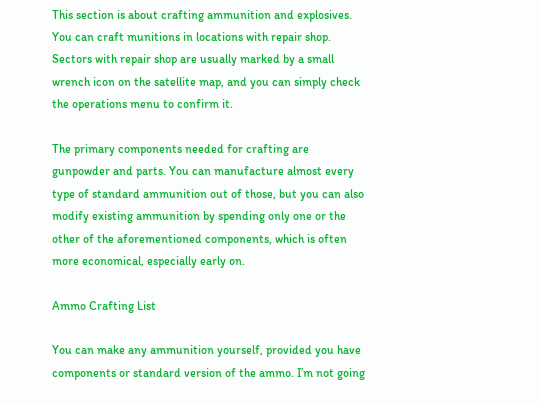This section is about crafting ammunition and explosives. You can craft munitions in locations with repair shop. Sectors with repair shop are usually marked by a small wrench icon on the satellite map, and you can simply check the operations menu to confirm it.

The primary components needed for crafting are gunpowder and parts. You can manufacture almost every type of standard ammunition out of those, but you can also modify existing ammunition by spending only one or the other of the aforementioned components, which is often more economical, especially early on.

Ammo Crafting List

You can make any ammunition yourself, provided you have components or standard version of the ammo. I’m not going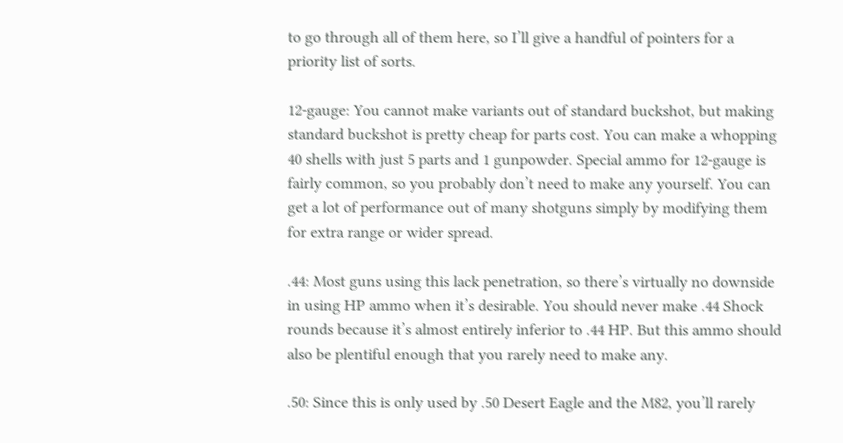to go through all of them here, so I’ll give a handful of pointers for a priority list of sorts.

12-gauge: You cannot make variants out of standard buckshot, but making standard buckshot is pretty cheap for parts cost. You can make a whopping 40 shells with just 5 parts and 1 gunpowder. Special ammo for 12-gauge is fairly common, so you probably don’t need to make any yourself. You can get a lot of performance out of many shotguns simply by modifying them for extra range or wider spread.

.44: Most guns using this lack penetration, so there’s virtually no downside in using HP ammo when it’s desirable. You should never make .44 Shock rounds because it’s almost entirely inferior to .44 HP. But this ammo should also be plentiful enough that you rarely need to make any.

.50: Since this is only used by .50 Desert Eagle and the M82, you’ll rarely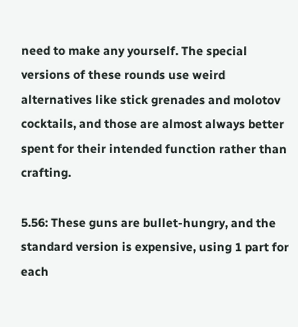need to make any yourself. The special versions of these rounds use weird alternatives like stick grenades and molotov cocktails, and those are almost always better spent for their intended function rather than crafting.

5.56: These guns are bullet-hungry, and the standard version is expensive, using 1 part for each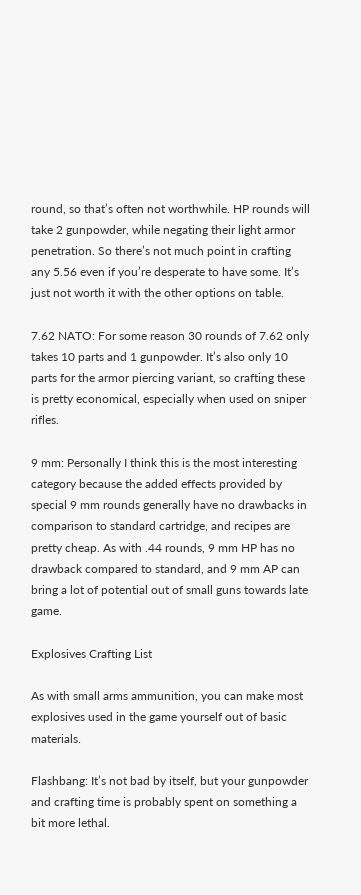round, so that’s often not worthwhile. HP rounds will take 2 gunpowder, while negating their light armor penetration. So there’s not much point in crafting any 5.56 even if you’re desperate to have some. It’s just not worth it with the other options on table.

7.62 NATO: For some reason 30 rounds of 7.62 only takes 10 parts and 1 gunpowder. It’s also only 10 parts for the armor piercing variant, so crafting these is pretty economical, especially when used on sniper rifles.

9 mm: Personally I think this is the most interesting category because the added effects provided by special 9 mm rounds generally have no drawbacks in comparison to standard cartridge, and recipes are pretty cheap. As with .44 rounds, 9 mm HP has no drawback compared to standard, and 9 mm AP can bring a lot of potential out of small guns towards late game.

Explosives Crafting List

As with small arms ammunition, you can make most explosives used in the game yourself out of basic materials.

Flashbang: It’s not bad by itself, but your gunpowder and crafting time is probably spent on something a bit more lethal.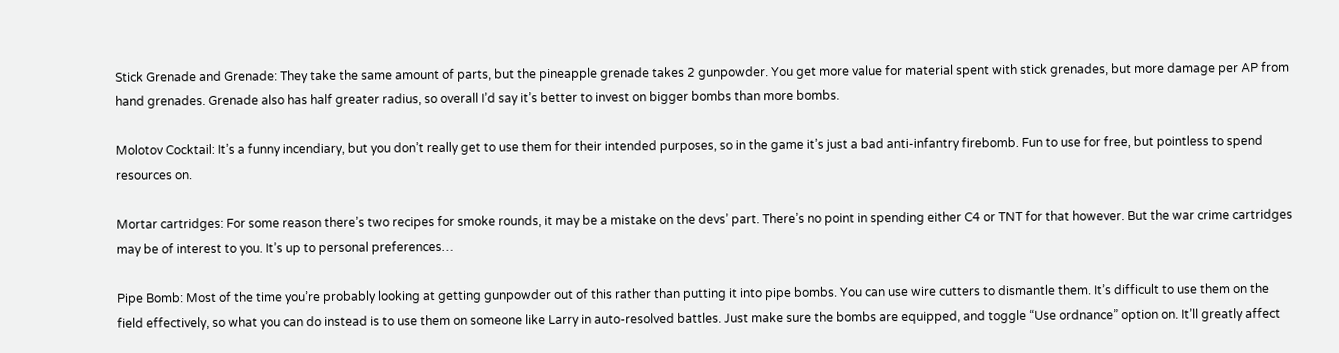Stick Grenade and Grenade: They take the same amount of parts, but the pineapple grenade takes 2 gunpowder. You get more value for material spent with stick grenades, but more damage per AP from hand grenades. Grenade also has half greater radius, so overall I’d say it’s better to invest on bigger bombs than more bombs.

Molotov Cocktail: It’s a funny incendiary, but you don’t really get to use them for their intended purposes, so in the game it’s just a bad anti-infantry firebomb. Fun to use for free, but pointless to spend resources on.

Mortar cartridges: For some reason there’s two recipes for smoke rounds, it may be a mistake on the devs’ part. There’s no point in spending either C4 or TNT for that however. But the war crime cartridges may be of interest to you. It’s up to personal preferences…

Pipe Bomb: Most of the time you’re probably looking at getting gunpowder out of this rather than putting it into pipe bombs. You can use wire cutters to dismantle them. It’s difficult to use them on the field effectively, so what you can do instead is to use them on someone like Larry in auto-resolved battles. Just make sure the bombs are equipped, and toggle “Use ordnance” option on. It’ll greatly affect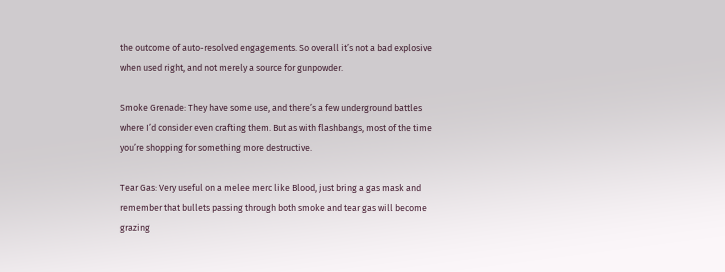the outcome of auto-resolved engagements. So overall it’s not a bad explosive when used right, and not merely a source for gunpowder.

Smoke Grenade: They have some use, and there’s a few underground battles where I’d consider even crafting them. But as with flashbangs, most of the time you’re shopping for something more destructive.

Tear Gas: Very useful on a melee merc like Blood, just bring a gas mask and remember that bullets passing through both smoke and tear gas will become grazing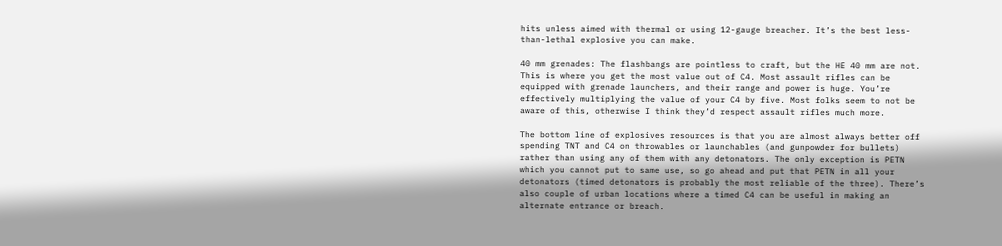hits unless aimed with thermal or using 12-gauge breacher. It’s the best less-than-lethal explosive you can make.

40 mm grenades: The flashbangs are pointless to craft, but the HE 40 mm are not. This is where you get the most value out of C4. Most assault rifles can be equipped with grenade launchers, and their range and power is huge. You’re effectively multiplying the value of your C4 by five. Most folks seem to not be aware of this, otherwise I think they’d respect assault rifles much more.

The bottom line of explosives resources is that you are almost always better off spending TNT and C4 on throwables or launchables (and gunpowder for bullets) rather than using any of them with any detonators. The only exception is PETN which you cannot put to same use, so go ahead and put that PETN in all your detonators (timed detonators is probably the most reliable of the three). There’s also couple of urban locations where a timed C4 can be useful in making an alternate entrance or breach.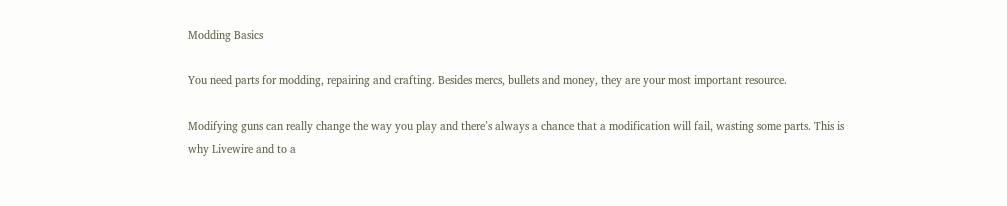Modding Basics

You need parts for modding, repairing and crafting. Besides mercs, bullets and money, they are your most important resource.

Modifying guns can really change the way you play and there’s always a chance that a modification will fail, wasting some parts. This is why Livewire and to a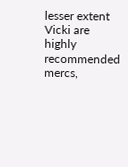lesser extent Vicki are highly recommended mercs,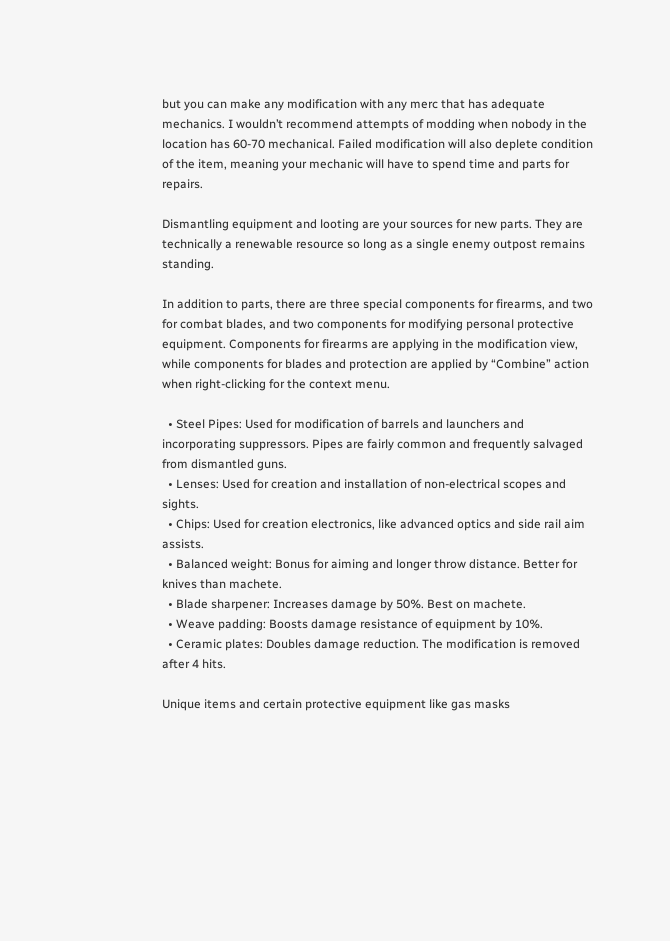but you can make any modification with any merc that has adequate mechanics. I wouldn’t recommend attempts of modding when nobody in the location has 60-70 mechanical. Failed modification will also deplete condition of the item, meaning your mechanic will have to spend time and parts for repairs.

Dismantling equipment and looting are your sources for new parts. They are technically a renewable resource so long as a single enemy outpost remains standing.

In addition to parts, there are three special components for firearms, and two for combat blades, and two components for modifying personal protective equipment. Components for firearms are applying in the modification view, while components for blades and protection are applied by “Combine” action when right-clicking for the context menu.

  • Steel Pipes: Used for modification of barrels and launchers and incorporating suppressors. Pipes are fairly common and frequently salvaged from dismantled guns.
  • Lenses: Used for creation and installation of non-electrical scopes and sights.
  • Chips: Used for creation electronics, like advanced optics and side rail aim assists.
  • Balanced weight: Bonus for aiming and longer throw distance. Better for knives than machete.
  • Blade sharpener: Increases damage by 50%. Best on machete.
  • Weave padding: Boosts damage resistance of equipment by 10%.
  • Ceramic plates: Doubles damage reduction. The modification is removed after 4 hits.

Unique items and certain protective equipment like gas masks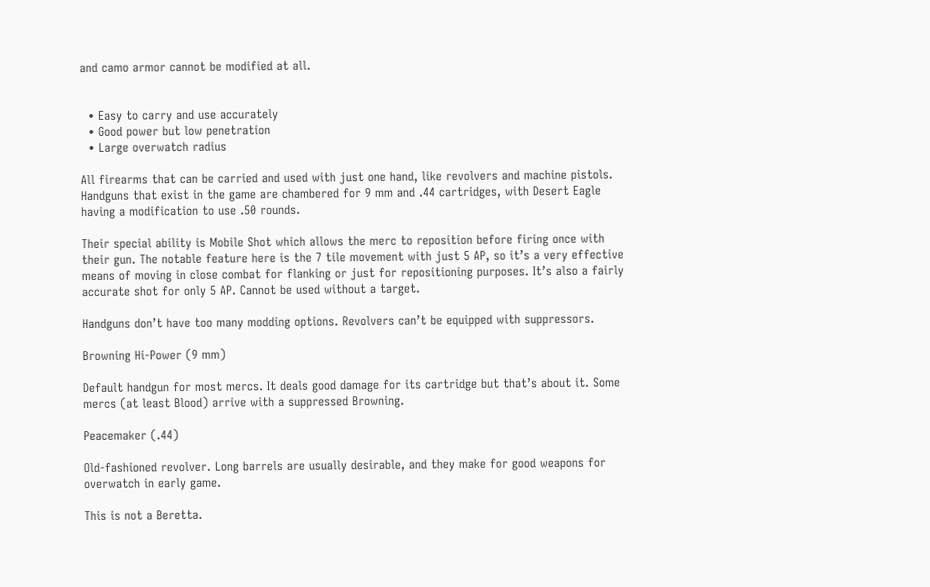and camo armor cannot be modified at all.


  • Easy to carry and use accurately
  • Good power but low penetration
  • Large overwatch radius

All firearms that can be carried and used with just one hand, like revolvers and machine pistols. Handguns that exist in the game are chambered for 9 mm and .44 cartridges, with Desert Eagle having a modification to use .50 rounds.

Their special ability is Mobile Shot which allows the merc to reposition before firing once with their gun. The notable feature here is the 7 tile movement with just 5 AP, so it’s a very effective means of moving in close combat for flanking or just for repositioning purposes. It’s also a fairly accurate shot for only 5 AP. Cannot be used without a target.

Handguns don’t have too many modding options. Revolvers can’t be equipped with suppressors.

Browning Hi-Power (9 mm)

Default handgun for most mercs. It deals good damage for its cartridge but that’s about it. Some mercs (at least Blood) arrive with a suppressed Browning.

Peacemaker (.44)

Old-fashioned revolver. Long barrels are usually desirable, and they make for good weapons for overwatch in early game.

This is not a Beretta.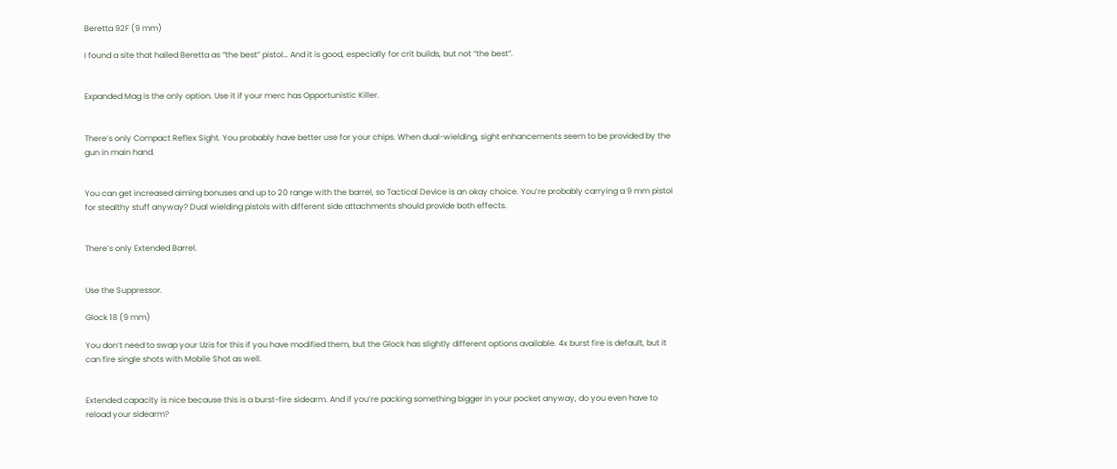Beretta 92F (9 mm)

I found a site that hailed Beretta as “the best” pistol… And it is good, especially for crit builds, but not “the best”.


Expanded Mag is the only option. Use it if your merc has Opportunistic Killer.


There’s only Compact Reflex Sight. You probably have better use for your chips. When dual-wielding, sight enhancements seem to be provided by the gun in main hand.


You can get increased aiming bonuses and up to 20 range with the barrel, so Tactical Device is an okay choice. You’re probably carrying a 9 mm pistol for stealthy stuff anyway? Dual wielding pistols with different side attachments should provide both effects.


There’s only Extended Barrel.


Use the Suppressor.

Glock 18 (9 mm)

You don’t need to swap your Uzis for this if you have modified them, but the Glock has slightly different options available. 4x burst fire is default, but it can fire single shots with Mobile Shot as well.


Extended capacity is nice because this is a burst-fire sidearm. And if you’re packing something bigger in your pocket anyway, do you even have to reload your sidearm?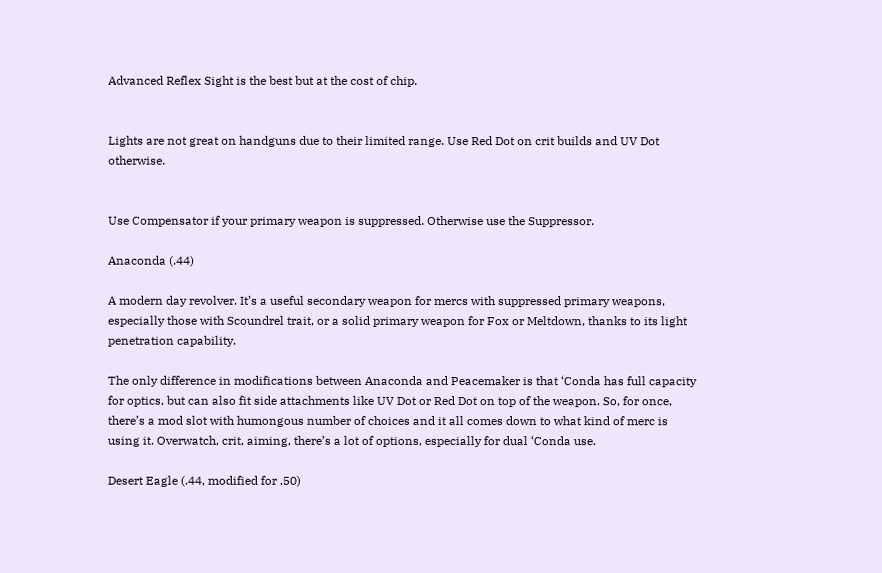Advanced Reflex Sight is the best but at the cost of chip.


Lights are not great on handguns due to their limited range. Use Red Dot on crit builds and UV Dot otherwise.


Use Compensator if your primary weapon is suppressed. Otherwise use the Suppressor.

Anaconda (.44)

A modern day revolver. It’s a useful secondary weapon for mercs with suppressed primary weapons, especially those with Scoundrel trait, or a solid primary weapon for Fox or Meltdown, thanks to its light penetration capability.

The only difference in modifications between Anaconda and Peacemaker is that ‘Conda has full capacity for optics, but can also fit side attachments like UV Dot or Red Dot on top of the weapon. So, for once, there’s a mod slot with humongous number of choices and it all comes down to what kind of merc is using it. Overwatch, crit, aiming, there’s a lot of options, especially for dual ‘Conda use.

Desert Eagle (.44, modified for .50)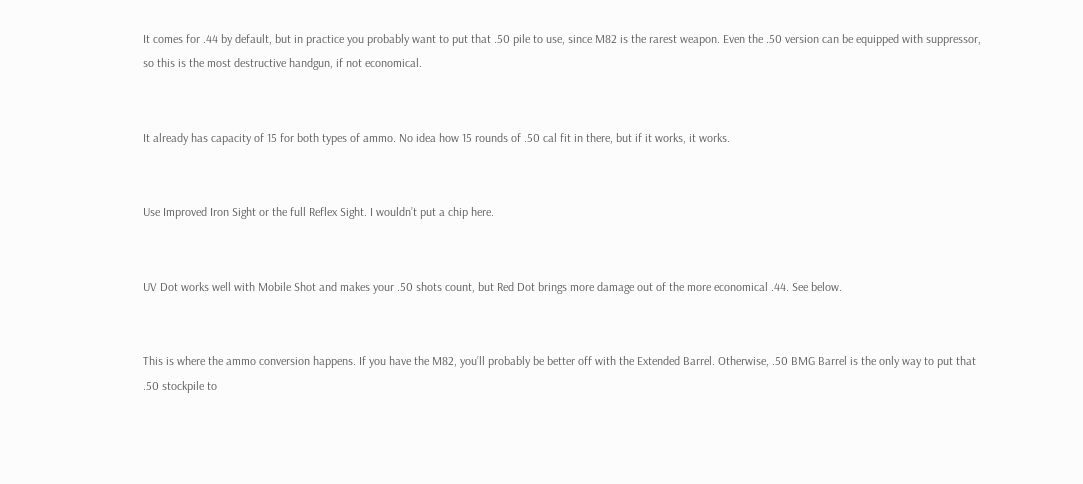It comes for .44 by default, but in practice you probably want to put that .50 pile to use, since M82 is the rarest weapon. Even the .50 version can be equipped with suppressor, so this is the most destructive handgun, if not economical.


It already has capacity of 15 for both types of ammo. No idea how 15 rounds of .50 cal fit in there, but if it works, it works.


Use Improved Iron Sight or the full Reflex Sight. I wouldn’t put a chip here.


UV Dot works well with Mobile Shot and makes your .50 shots count, but Red Dot brings more damage out of the more economical .44. See below.


This is where the ammo conversion happens. If you have the M82, you’ll probably be better off with the Extended Barrel. Otherwise, .50 BMG Barrel is the only way to put that .50 stockpile to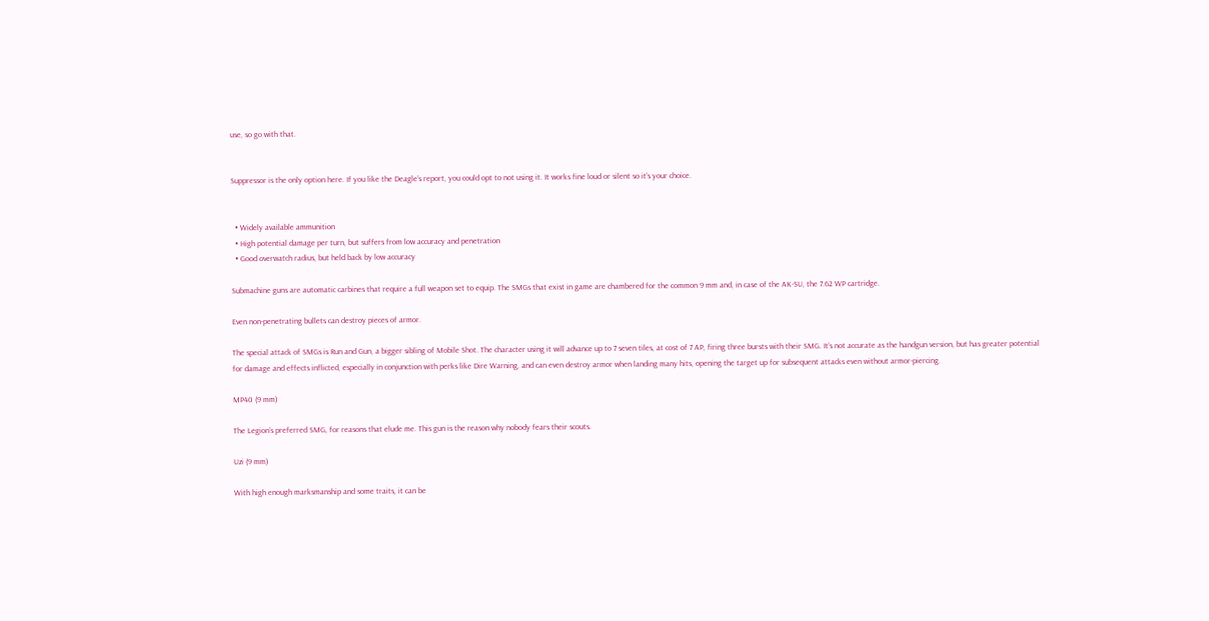use, so go with that.


Suppressor is the only option here. If you like the Deagle’s report, you could opt to not using it. It works fine loud or silent so it’s your choice.


  • Widely available ammunition
  • High potential damage per turn, but suffers from low accuracy and penetration
  • Good overwatch radius, but held back by low accuracy

Submachine guns are automatic carbines that require a full weapon set to equip. The SMGs that exist in game are chambered for the common 9 mm and, in case of the AK-SU, the 7.62 WP cartridge.

Even non-penetrating bullets can destroy pieces of armor.

The special attack of SMGs is Run and Gun, a bigger sibling of Mobile Shot. The character using it will advance up to 7 seven tiles, at cost of 7 AP, firing three bursts with their SMG. It’s not accurate as the handgun version, but has greater potential for damage and effects inflicted, especially in conjunction with perks like Dire Warning, and can even destroy armor when landing many hits, opening the target up for subsequent attacks even without armor-piercing.

MP40 (9 mm)

The Legion’s preferred SMG, for reasons that elude me. This gun is the reason why nobody fears their scouts.

Uzi (9 mm)

With high enough marksmanship and some traits, it can be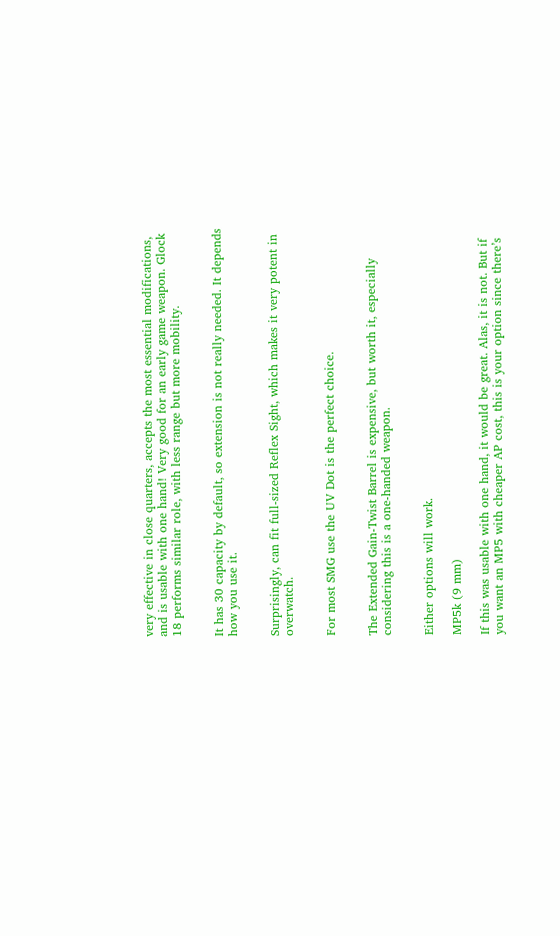very effective in close quarters, accepts the most essential modifications, and is usable with one hand! Very good for an early game weapon. Glock 18 performs similar role, with less range but more mobility.


It has 30 capacity by default, so extension is not really needed. It depends how you use it.


Surprisingly, can fit full-sized Reflex Sight, which makes it very potent in overwatch.


For most SMG use the UV Dot is the perfect choice.


The Extended Gain-Twist Barrel is expensive, but worth it, especially considering this is a one-handed weapon.


Either options will work.

MP5k (9 mm)

If this was usable with one hand, it would be great. Alas, it is not. But if you want an MP5 with cheaper AP cost, this is your option since there’s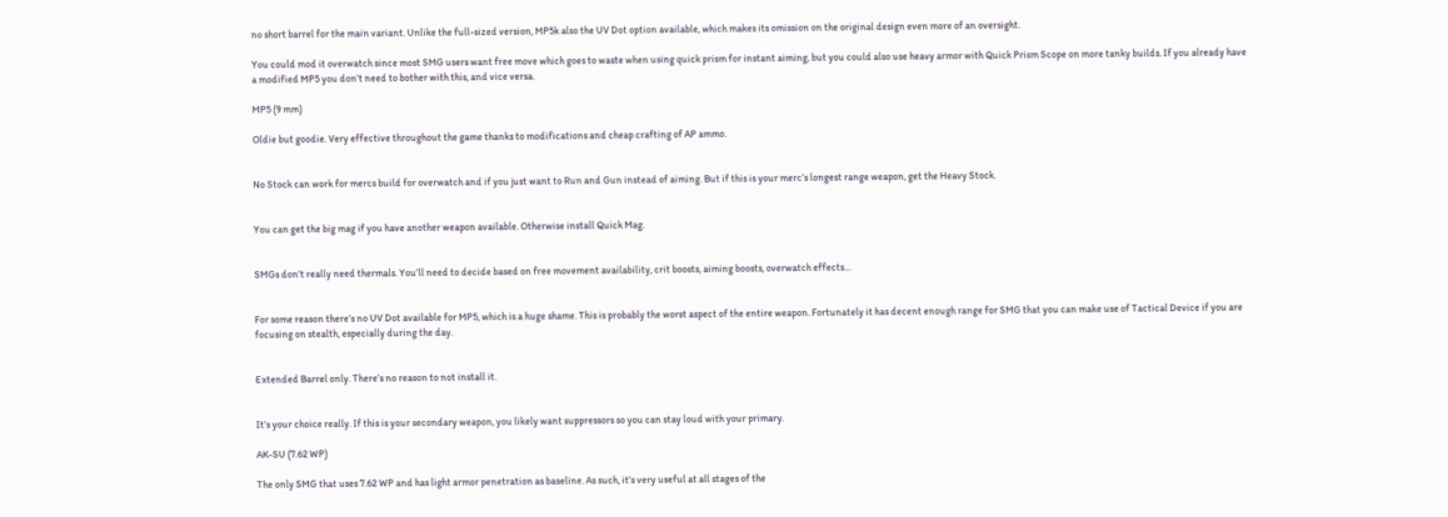no short barrel for the main variant. Unlike the full-sized version, MP5k also the UV Dot option available, which makes its omission on the original design even more of an oversight.

You could mod it overwatch since most SMG users want free move which goes to waste when using quick prism for instant aiming, but you could also use heavy armor with Quick Prism Scope on more tanky builds. If you already have a modified MP5 you don’t need to bother with this, and vice versa.

MP5 (9 mm)

Oldie but goodie. Very effective throughout the game thanks to modifications and cheap crafting of AP ammo.


No Stock can work for mercs build for overwatch and if you just want to Run and Gun instead of aiming. But if this is your merc’s longest range weapon, get the Heavy Stock.


You can get the big mag if you have another weapon available. Otherwise install Quick Mag.


SMGs don’t really need thermals. You’ll need to decide based on free movement availability, crit boosts, aiming boosts, overwatch effects…


For some reason there’s no UV Dot available for MP5, which is a huge shame. This is probably the worst aspect of the entire weapon. Fortunately it has decent enough range for SMG that you can make use of Tactical Device if you are focusing on stealth, especially during the day.


Extended Barrel only. There’s no reason to not install it.


It’s your choice really. If this is your secondary weapon, you likely want suppressors so you can stay loud with your primary.

AK-SU (7.62 WP)

The only SMG that uses 7.62 WP and has light armor penetration as baseline. As such, it’s very useful at all stages of the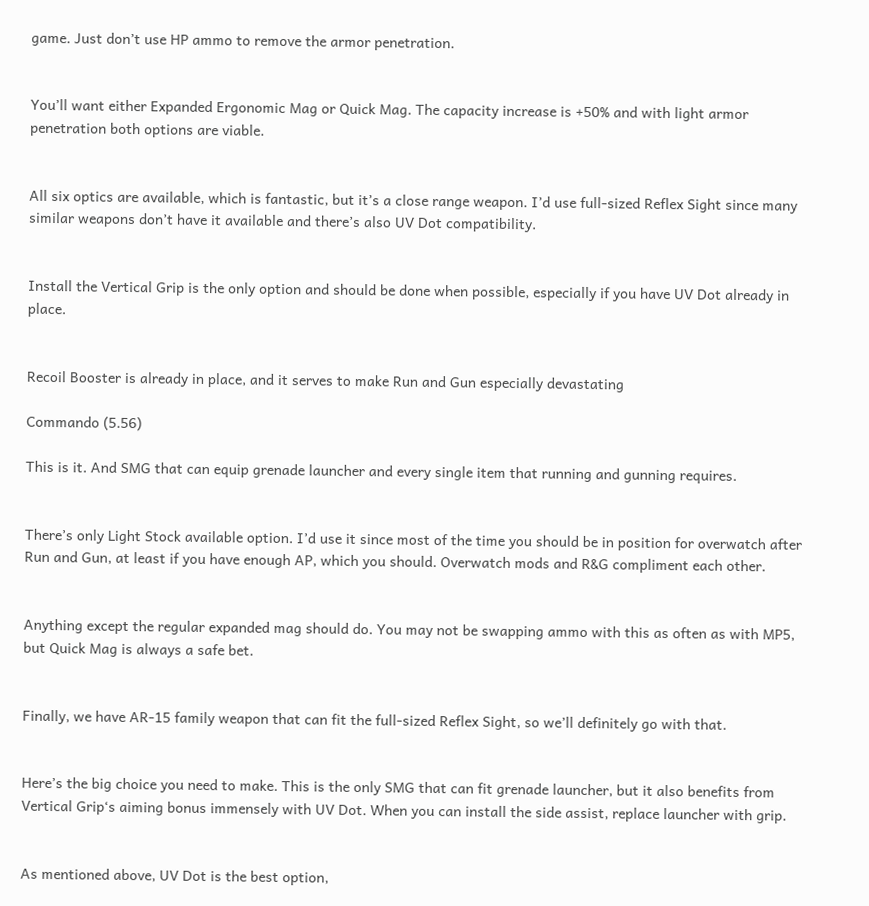game. Just don’t use HP ammo to remove the armor penetration.


You’ll want either Expanded Ergonomic Mag or Quick Mag. The capacity increase is +50% and with light armor penetration both options are viable.


All six optics are available, which is fantastic, but it’s a close range weapon. I’d use full-sized Reflex Sight since many similar weapons don’t have it available and there’s also UV Dot compatibility.


Install the Vertical Grip is the only option and should be done when possible, especially if you have UV Dot already in place.


Recoil Booster is already in place, and it serves to make Run and Gun especially devastating

Commando (5.56)

This is it. And SMG that can equip grenade launcher and every single item that running and gunning requires.


There’s only Light Stock available option. I’d use it since most of the time you should be in position for overwatch after Run and Gun, at least if you have enough AP, which you should. Overwatch mods and R&G compliment each other.


Anything except the regular expanded mag should do. You may not be swapping ammo with this as often as with MP5, but Quick Mag is always a safe bet.


Finally, we have AR-15 family weapon that can fit the full-sized Reflex Sight, so we’ll definitely go with that.


Here’s the big choice you need to make. This is the only SMG that can fit grenade launcher, but it also benefits from Vertical Grip‘s aiming bonus immensely with UV Dot. When you can install the side assist, replace launcher with grip.


As mentioned above, UV Dot is the best option,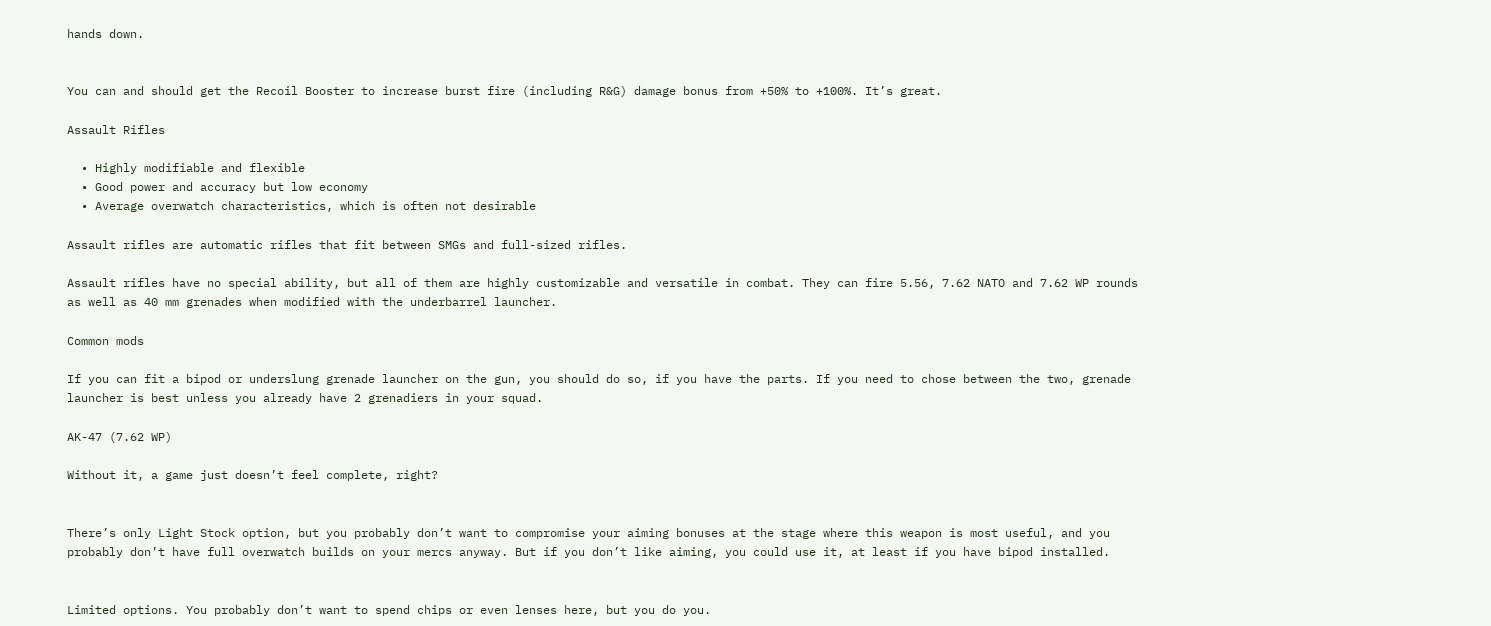hands down.


You can and should get the Recoil Booster to increase burst fire (including R&G) damage bonus from +50% to +100%. It’s great.

Assault Rifles

  • Highly modifiable and flexible
  • Good power and accuracy but low economy
  • Average overwatch characteristics, which is often not desirable

Assault rifles are automatic rifles that fit between SMGs and full-sized rifles.

Assault rifles have no special ability, but all of them are highly customizable and versatile in combat. They can fire 5.56, 7.62 NATO and 7.62 WP rounds as well as 40 mm grenades when modified with the underbarrel launcher.

Common mods

If you can fit a bipod or underslung grenade launcher on the gun, you should do so, if you have the parts. If you need to chose between the two, grenade launcher is best unless you already have 2 grenadiers in your squad.

AK-47 (7.62 WP)

Without it, a game just doesn’t feel complete, right?


There’s only Light Stock option, but you probably don’t want to compromise your aiming bonuses at the stage where this weapon is most useful, and you probably don’t have full overwatch builds on your mercs anyway. But if you don’t like aiming, you could use it, at least if you have bipod installed.


Limited options. You probably don’t want to spend chips or even lenses here, but you do you.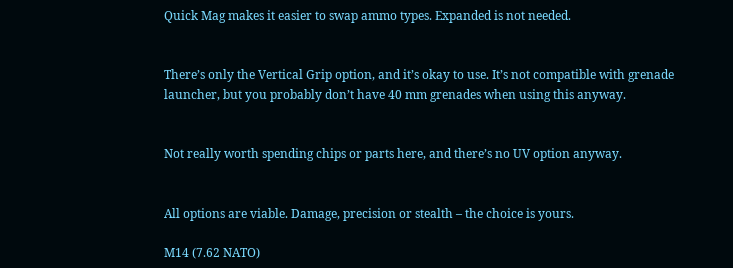Quick Mag makes it easier to swap ammo types. Expanded is not needed.


There’s only the Vertical Grip option, and it’s okay to use. It’s not compatible with grenade launcher, but you probably don’t have 40 mm grenades when using this anyway.


Not really worth spending chips or parts here, and there’s no UV option anyway.


All options are viable. Damage, precision or stealth – the choice is yours.

M14 (7.62 NATO)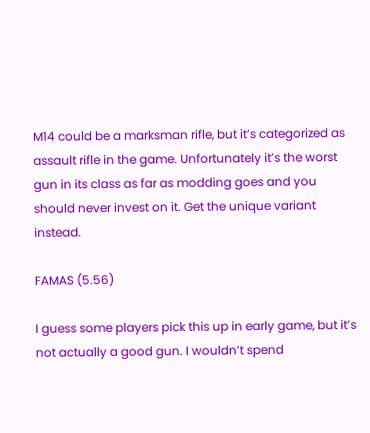M14 could be a marksman rifle, but it’s categorized as assault rifle in the game. Unfortunately it’s the worst gun in its class as far as modding goes and you should never invest on it. Get the unique variant instead.

FAMAS (5.56)

I guess some players pick this up in early game, but it’s not actually a good gun. I wouldn’t spend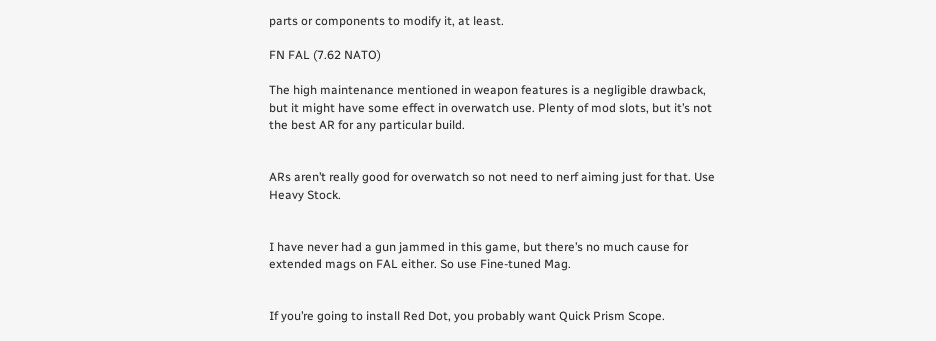parts or components to modify it, at least.

FN FAL (7.62 NATO)

The high maintenance mentioned in weapon features is a negligible drawback, but it might have some effect in overwatch use. Plenty of mod slots, but it’s not the best AR for any particular build.


ARs aren’t really good for overwatch so not need to nerf aiming just for that. Use Heavy Stock.


I have never had a gun jammed in this game, but there’s no much cause for extended mags on FAL either. So use Fine-tuned Mag.


If you’re going to install Red Dot, you probably want Quick Prism Scope.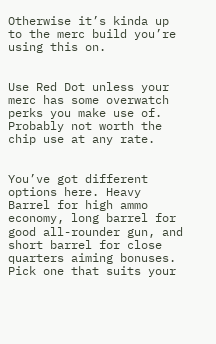Otherwise it’s kinda up to the merc build you’re using this on.


Use Red Dot unless your merc has some overwatch perks you make use of. Probably not worth the chip use at any rate.


You’ve got different options here. Heavy Barrel for high ammo economy, long barrel for good all-rounder gun, and short barrel for close quarters aiming bonuses. Pick one that suits your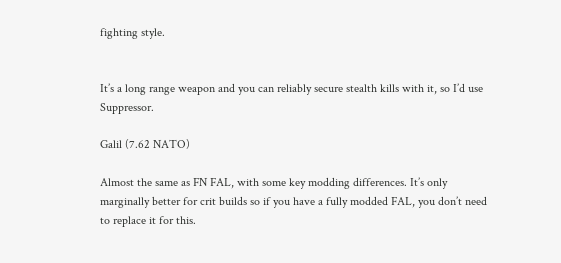fighting style.


It’s a long range weapon and you can reliably secure stealth kills with it, so I’d use Suppressor.

Galil (7.62 NATO)

Almost the same as FN FAL, with some key modding differences. It’s only marginally better for crit builds so if you have a fully modded FAL, you don’t need to replace it for this.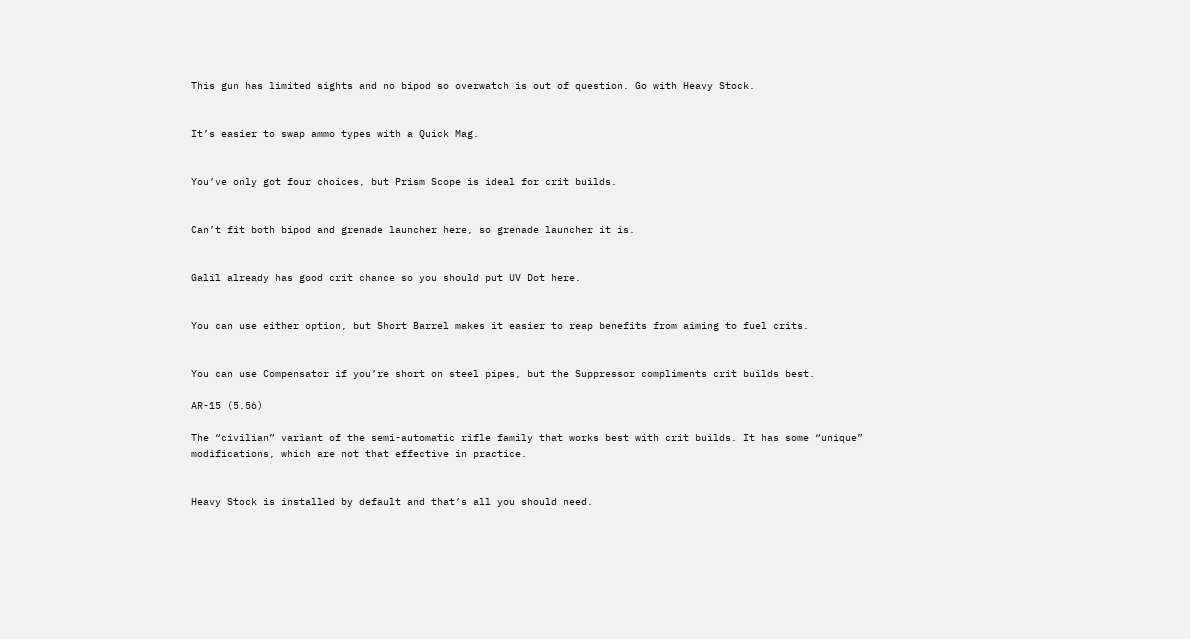This gun has limited sights and no bipod so overwatch is out of question. Go with Heavy Stock.


It’s easier to swap ammo types with a Quick Mag.


You’ve only got four choices, but Prism Scope is ideal for crit builds.


Can’t fit both bipod and grenade launcher here, so grenade launcher it is.


Galil already has good crit chance so you should put UV Dot here.


You can use either option, but Short Barrel makes it easier to reap benefits from aiming to fuel crits.


You can use Compensator if you’re short on steel pipes, but the Suppressor compliments crit builds best.

AR-15 (5.56)

The “civilian” variant of the semi-automatic rifle family that works best with crit builds. It has some “unique” modifications, which are not that effective in practice.


Heavy Stock is installed by default and that’s all you should need.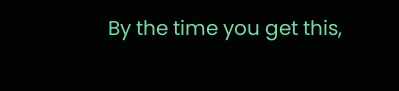By the time you get this,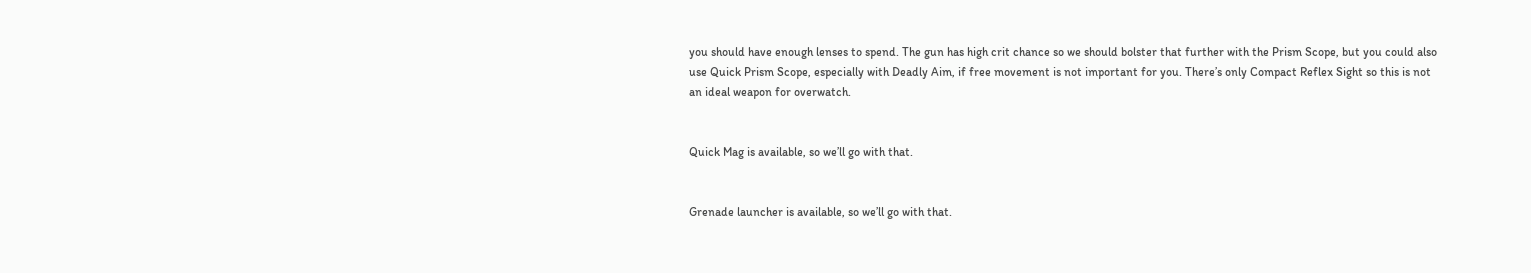you should have enough lenses to spend. The gun has high crit chance so we should bolster that further with the Prism Scope, but you could also use Quick Prism Scope, especially with Deadly Aim, if free movement is not important for you. There’s only Compact Reflex Sight so this is not an ideal weapon for overwatch.


Quick Mag is available, so we’ll go with that.


Grenade launcher is available, so we’ll go with that.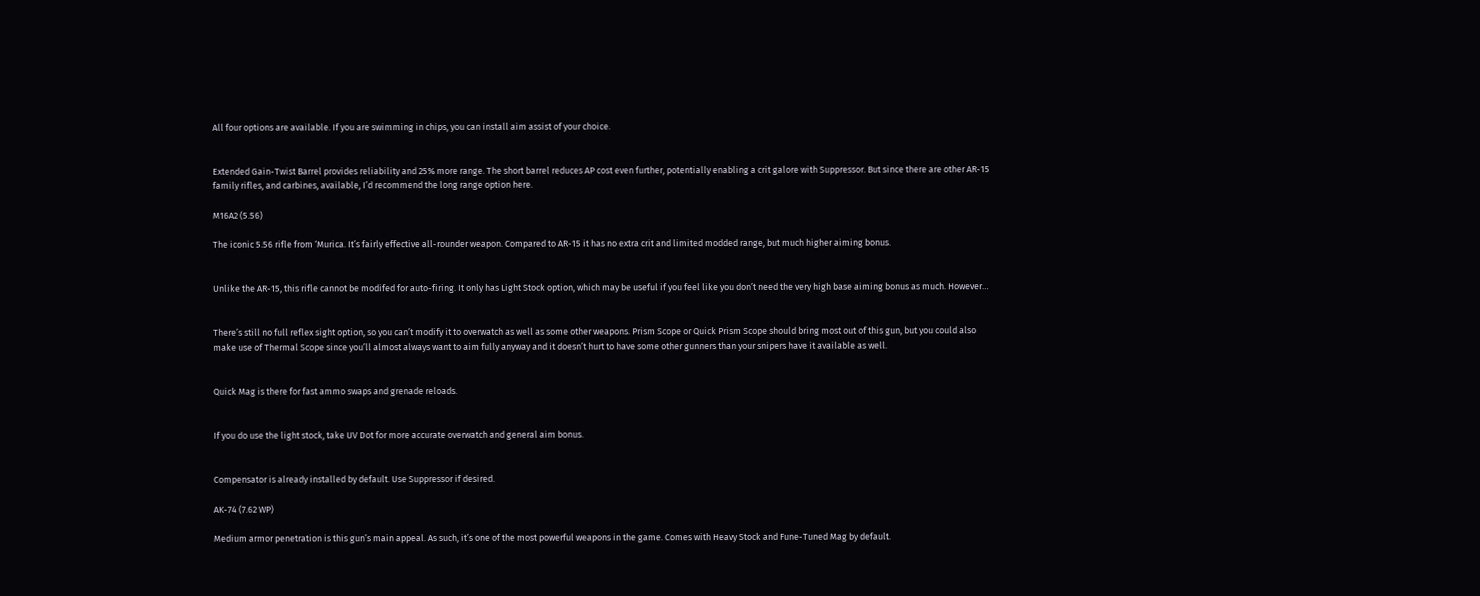All four options are available. If you are swimming in chips, you can install aim assist of your choice.


Extended Gain-Twist Barrel provides reliability and 25% more range. The short barrel reduces AP cost even further, potentially enabling a crit galore with Suppressor. But since there are other AR-15 family rifles, and carbines, available, I’d recommend the long range option here.

M16A2 (5.56)

The iconic 5.56 rifle from ‘Murica. It’s fairly effective all-rounder weapon. Compared to AR-15 it has no extra crit and limited modded range, but much higher aiming bonus.


Unlike the AR-15, this rifle cannot be modifed for auto-firing. It only has Light Stock option, which may be useful if you feel like you don’t need the very high base aiming bonus as much. However…


There’s still no full reflex sight option, so you can’t modify it to overwatch as well as some other weapons. Prism Scope or Quick Prism Scope should bring most out of this gun, but you could also make use of Thermal Scope since you’ll almost always want to aim fully anyway and it doesn’t hurt to have some other gunners than your snipers have it available as well.


Quick Mag is there for fast ammo swaps and grenade reloads.


If you do use the light stock, take UV Dot for more accurate overwatch and general aim bonus.


Compensator is already installed by default. Use Suppressor if desired.

AK-74 (7.62 WP)

Medium armor penetration is this gun’s main appeal. As such, it’s one of the most powerful weapons in the game. Comes with Heavy Stock and Fune-Tuned Mag by default.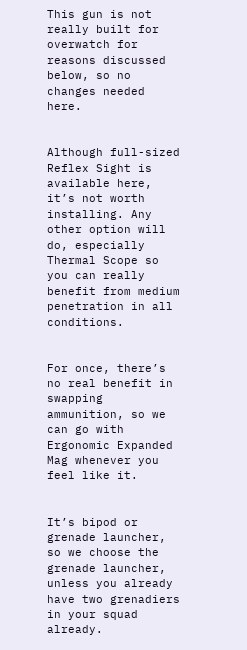This gun is not really built for overwatch for reasons discussed below, so no changes needed here.


Although full-sized Reflex Sight is available here, it’s not worth installing. Any other option will do, especially Thermal Scope so you can really benefit from medium penetration in all conditions.


For once, there’s no real benefit in swapping ammunition, so we can go with Ergonomic Expanded Mag whenever you feel like it.


It’s bipod or grenade launcher, so we choose the grenade launcher, unless you already have two grenadiers in your squad already.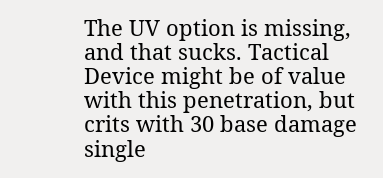The UV option is missing, and that sucks. Tactical Device might be of value with this penetration, but crits with 30 base damage single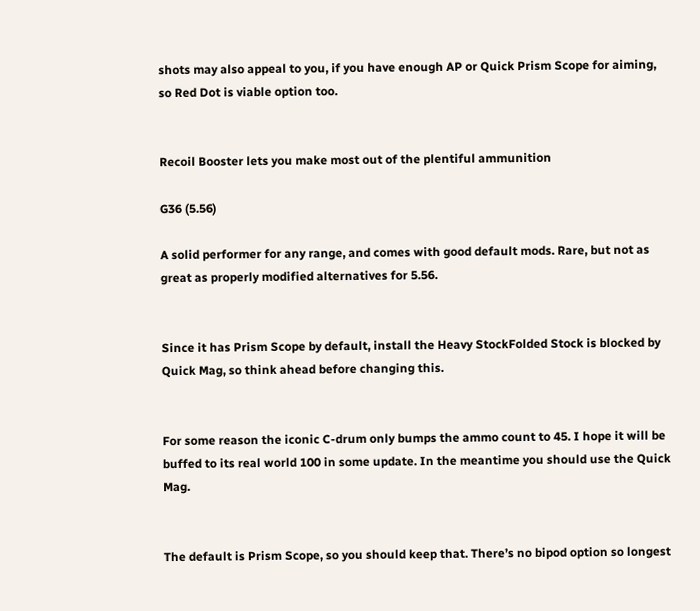shots may also appeal to you, if you have enough AP or Quick Prism Scope for aiming, so Red Dot is viable option too.


Recoil Booster lets you make most out of the plentiful ammunition

G36 (5.56)

A solid performer for any range, and comes with good default mods. Rare, but not as great as properly modified alternatives for 5.56.


Since it has Prism Scope by default, install the Heavy StockFolded Stock is blocked by Quick Mag, so think ahead before changing this.


For some reason the iconic C-drum only bumps the ammo count to 45. I hope it will be buffed to its real world 100 in some update. In the meantime you should use the Quick Mag.


The default is Prism Scope, so you should keep that. There’s no bipod option so longest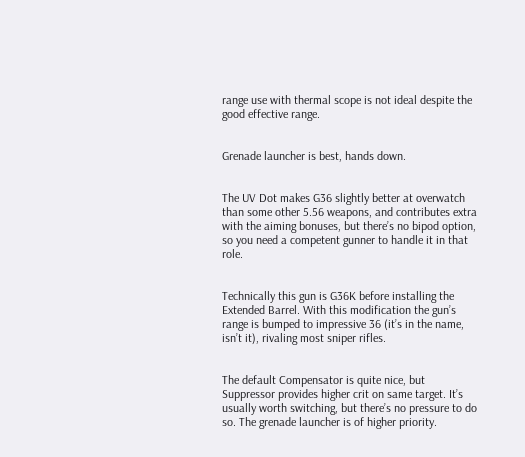range use with thermal scope is not ideal despite the good effective range.


Grenade launcher is best, hands down.


The UV Dot makes G36 slightly better at overwatch than some other 5.56 weapons, and contributes extra with the aiming bonuses, but there’s no bipod option, so you need a competent gunner to handle it in that role.


Technically this gun is G36K before installing the Extended Barrel. With this modification the gun’s range is bumped to impressive 36 (it’s in the name, isn’t it), rivaling most sniper rifles.


The default Compensator is quite nice, but Suppressor provides higher crit on same target. It’s usually worth switching, but there’s no pressure to do so. The grenade launcher is of higher priority.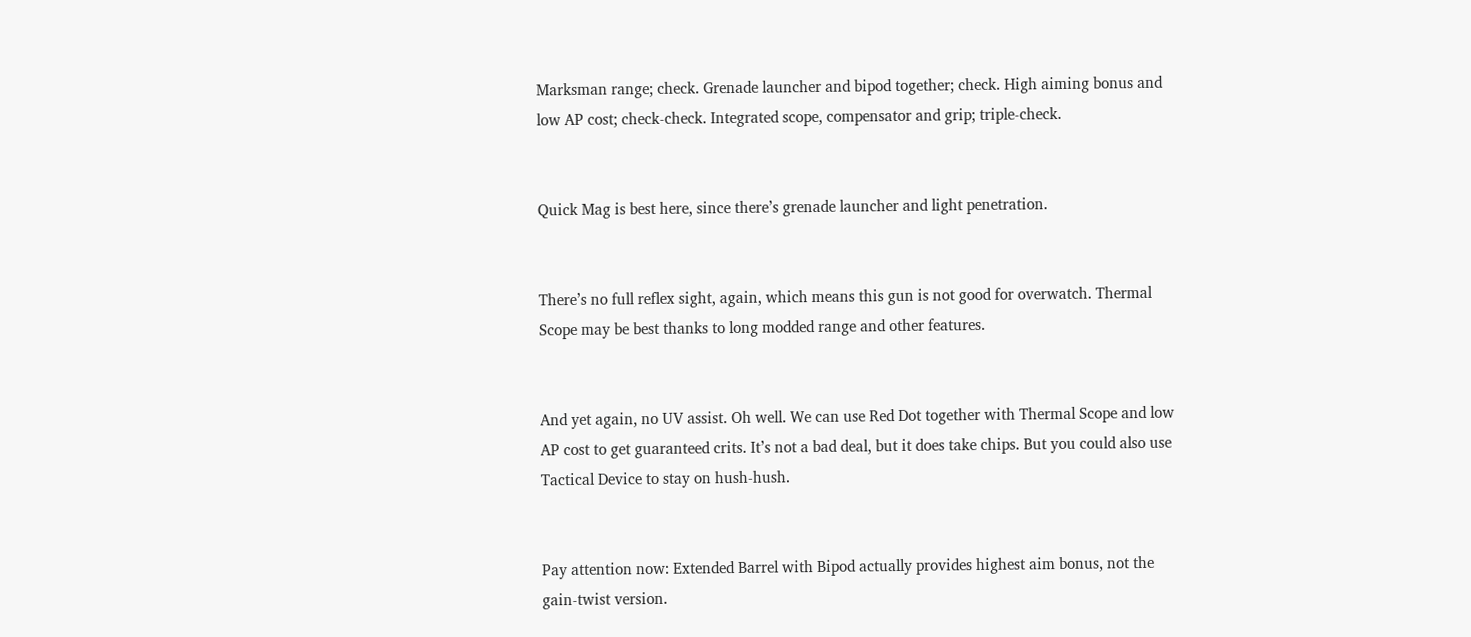Marksman range; check. Grenade launcher and bipod together; check. High aiming bonus and low AP cost; check-check. Integrated scope, compensator and grip; triple-check.


Quick Mag is best here, since there’s grenade launcher and light penetration.


There’s no full reflex sight, again, which means this gun is not good for overwatch. Thermal Scope may be best thanks to long modded range and other features.


And yet again, no UV assist. Oh well. We can use Red Dot together with Thermal Scope and low AP cost to get guaranteed crits. It’s not a bad deal, but it does take chips. But you could also use Tactical Device to stay on hush-hush.


Pay attention now: Extended Barrel with Bipod actually provides highest aim bonus, not the gain-twist version.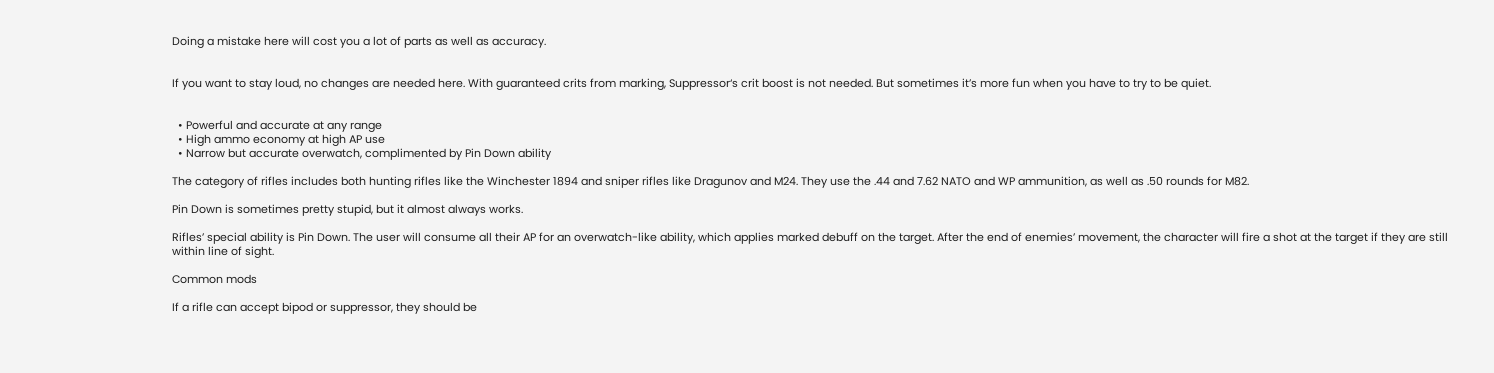Doing a mistake here will cost you a lot of parts as well as accuracy.


If you want to stay loud, no changes are needed here. With guaranteed crits from marking, Suppressor‘s crit boost is not needed. But sometimes it’s more fun when you have to try to be quiet.


  • Powerful and accurate at any range
  • High ammo economy at high AP use
  • Narrow but accurate overwatch, complimented by Pin Down ability

The category of rifles includes both hunting rifles like the Winchester 1894 and sniper rifles like Dragunov and M24. They use the .44 and 7.62 NATO and WP ammunition, as well as .50 rounds for M82.

Pin Down is sometimes pretty stupid, but it almost always works.

Rifles’ special ability is Pin Down. The user will consume all their AP for an overwatch-like ability, which applies marked debuff on the target. After the end of enemies’ movement, the character will fire a shot at the target if they are still within line of sight.

Common mods

If a rifle can accept bipod or suppressor, they should be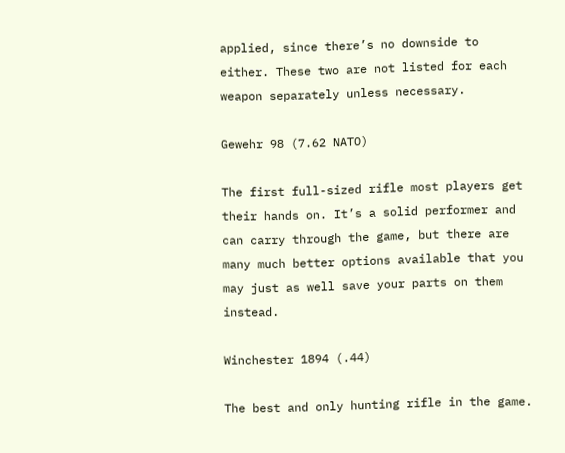applied, since there’s no downside to either. These two are not listed for each weapon separately unless necessary.

Gewehr 98 (7.62 NATO)

The first full-sized rifle most players get their hands on. It’s a solid performer and can carry through the game, but there are many much better options available that you may just as well save your parts on them instead.

Winchester 1894 (.44)

The best and only hunting rifle in the game.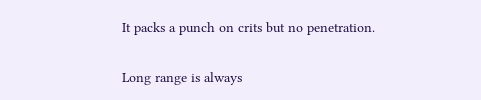It packs a punch on crits but no penetration.


Long range is always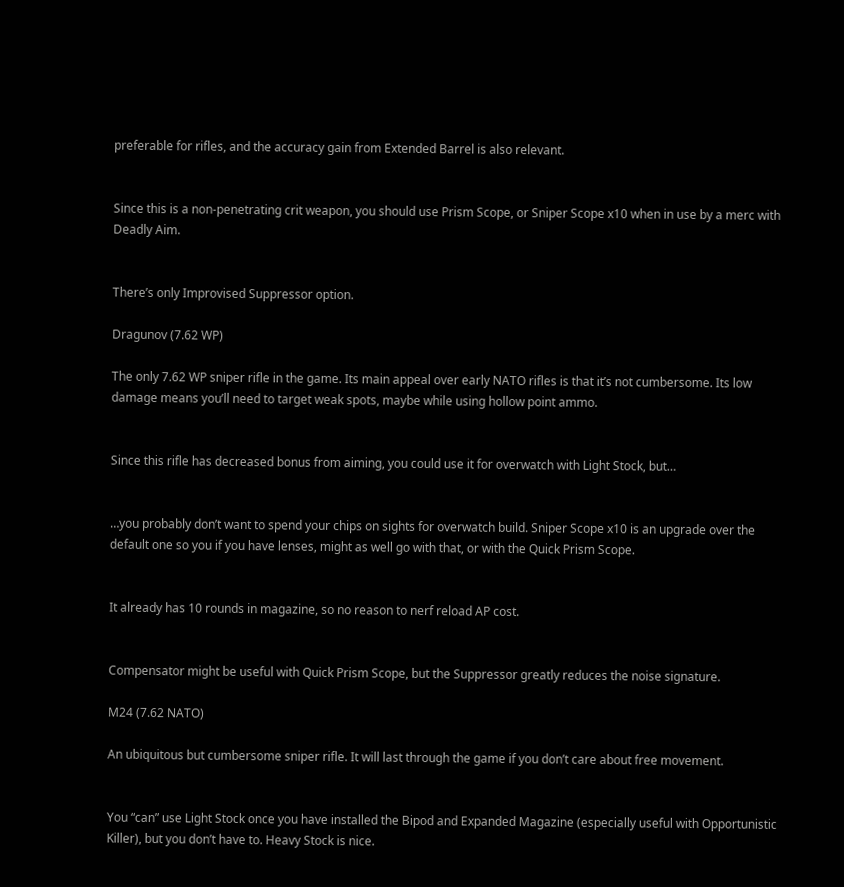preferable for rifles, and the accuracy gain from Extended Barrel is also relevant.


Since this is a non-penetrating crit weapon, you should use Prism Scope, or Sniper Scope x10 when in use by a merc with Deadly Aim.


There’s only Improvised Suppressor option.

Dragunov (7.62 WP)

The only 7.62 WP sniper rifle in the game. Its main appeal over early NATO rifles is that it’s not cumbersome. Its low damage means you’ll need to target weak spots, maybe while using hollow point ammo.


Since this rifle has decreased bonus from aiming, you could use it for overwatch with Light Stock, but…


…you probably don’t want to spend your chips on sights for overwatch build. Sniper Scope x10 is an upgrade over the default one so you if you have lenses, might as well go with that, or with the Quick Prism Scope.


It already has 10 rounds in magazine, so no reason to nerf reload AP cost.


Compensator might be useful with Quick Prism Scope, but the Suppressor greatly reduces the noise signature.

M24 (7.62 NATO)

An ubiquitous but cumbersome sniper rifle. It will last through the game if you don’t care about free movement.


You “can” use Light Stock once you have installed the Bipod and Expanded Magazine (especially useful with Opportunistic Killer), but you don’t have to. Heavy Stock is nice.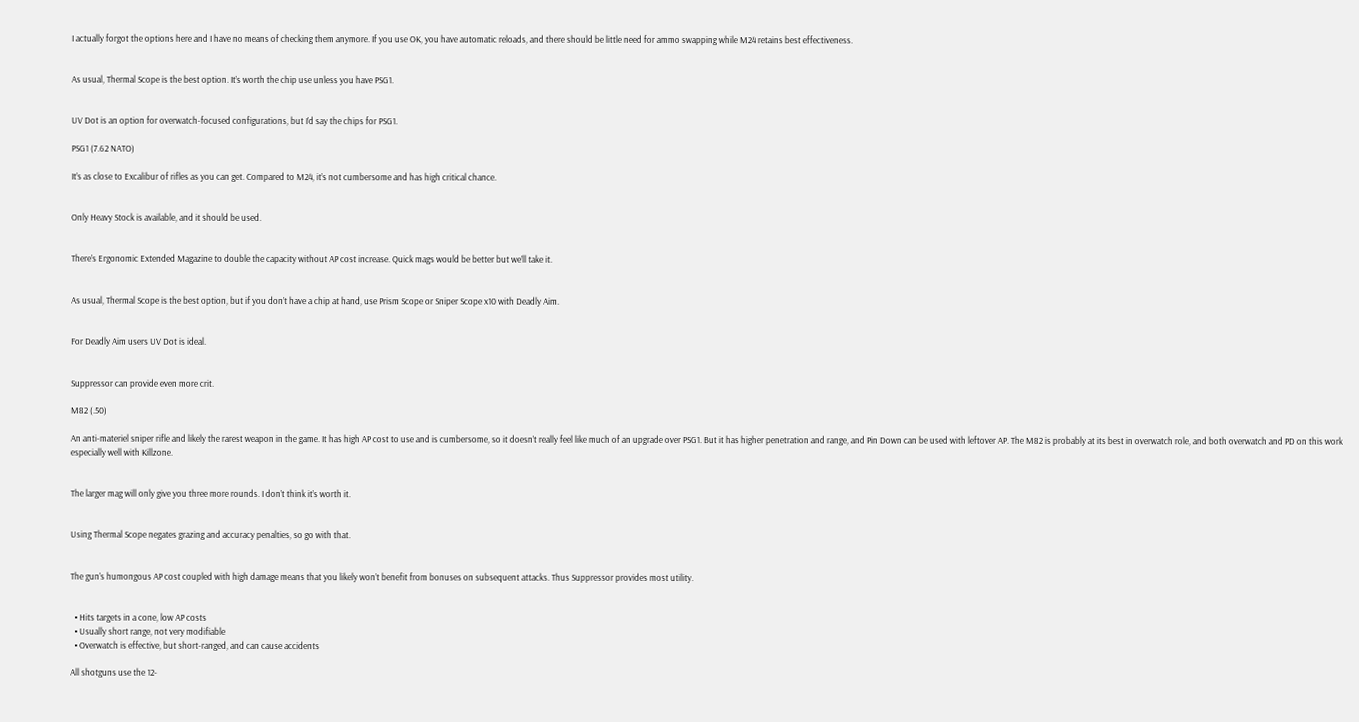I actually forgot the options here and I have no means of checking them anymore. If you use OK, you have automatic reloads, and there should be little need for ammo swapping while M24 retains best effectiveness.


As usual, Thermal Scope is the best option. It’s worth the chip use unless you have PSG1.


UV Dot is an option for overwatch-focused configurations, but I’d say the chips for PSG1.

PSG1 (7.62 NATO)

It’s as close to Excalibur of rifles as you can get. Compared to M24, it’s not cumbersome and has high critical chance.


Only Heavy Stock is available, and it should be used.


There’s Ergonomic Extended Magazine to double the capacity without AP cost increase. Quick mags would be better but we’ll take it.


As usual, Thermal Scope is the best option, but if you don’t have a chip at hand, use Prism Scope or Sniper Scope x10 with Deadly Aim.


For Deadly Aim users UV Dot is ideal.


Suppressor can provide even more crit.

M82 (.50)

An anti-materiel sniper rifle and likely the rarest weapon in the game. It has high AP cost to use and is cumbersome, so it doesn’t really feel like much of an upgrade over PSG1. But it has higher penetration and range, and Pin Down can be used with leftover AP. The M82 is probably at its best in overwatch role, and both overwatch and PD on this work especially well with Killzone.


The larger mag will only give you three more rounds. I don’t think it’s worth it.


Using Thermal Scope negates grazing and accuracy penalties, so go with that.


The gun’s humongous AP cost coupled with high damage means that you likely won’t benefit from bonuses on subsequent attacks. Thus Suppressor provides most utility.


  • Hits targets in a cone, low AP costs
  • Usually short range, not very modifiable
  • Overwatch is effective, but short-ranged, and can cause accidents

All shotguns use the 12-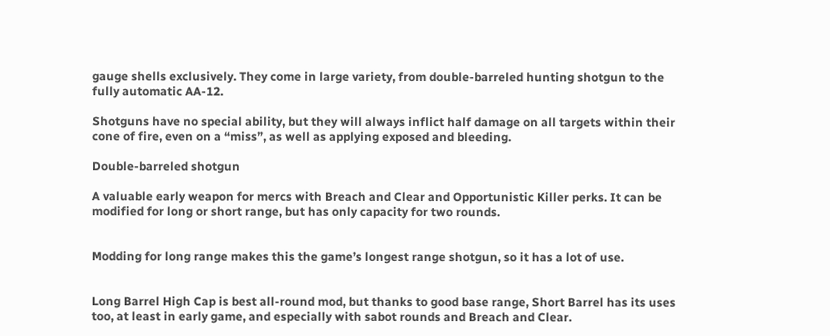gauge shells exclusively. They come in large variety, from double-barreled hunting shotgun to the fully automatic AA-12.

Shotguns have no special ability, but they will always inflict half damage on all targets within their cone of fire, even on a “miss”, as well as applying exposed and bleeding.

Double-barreled shotgun

A valuable early weapon for mercs with Breach and Clear and Opportunistic Killer perks. It can be modified for long or short range, but has only capacity for two rounds.


Modding for long range makes this the game’s longest range shotgun, so it has a lot of use.


Long Barrel High Cap is best all-round mod, but thanks to good base range, Short Barrel has its uses too, at least in early game, and especially with sabot rounds and Breach and Clear.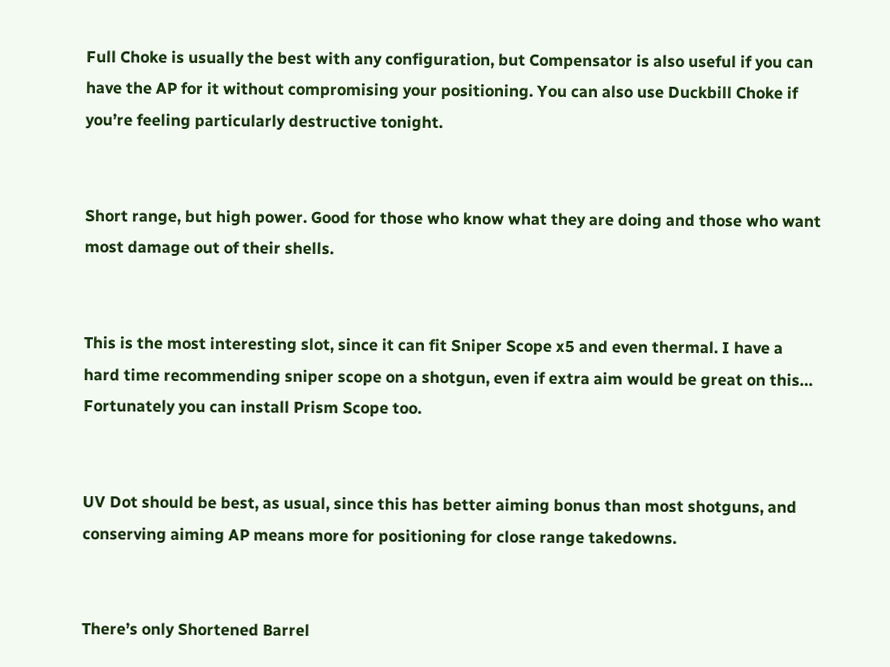Full Choke is usually the best with any configuration, but Compensator is also useful if you can have the AP for it without compromising your positioning. You can also use Duckbill Choke if you’re feeling particularly destructive tonight.


Short range, but high power. Good for those who know what they are doing and those who want most damage out of their shells.


This is the most interesting slot, since it can fit Sniper Scope x5 and even thermal. I have a hard time recommending sniper scope on a shotgun, even if extra aim would be great on this… Fortunately you can install Prism Scope too.


UV Dot should be best, as usual, since this has better aiming bonus than most shotguns, and conserving aiming AP means more for positioning for close range takedowns.


There’s only Shortened Barrel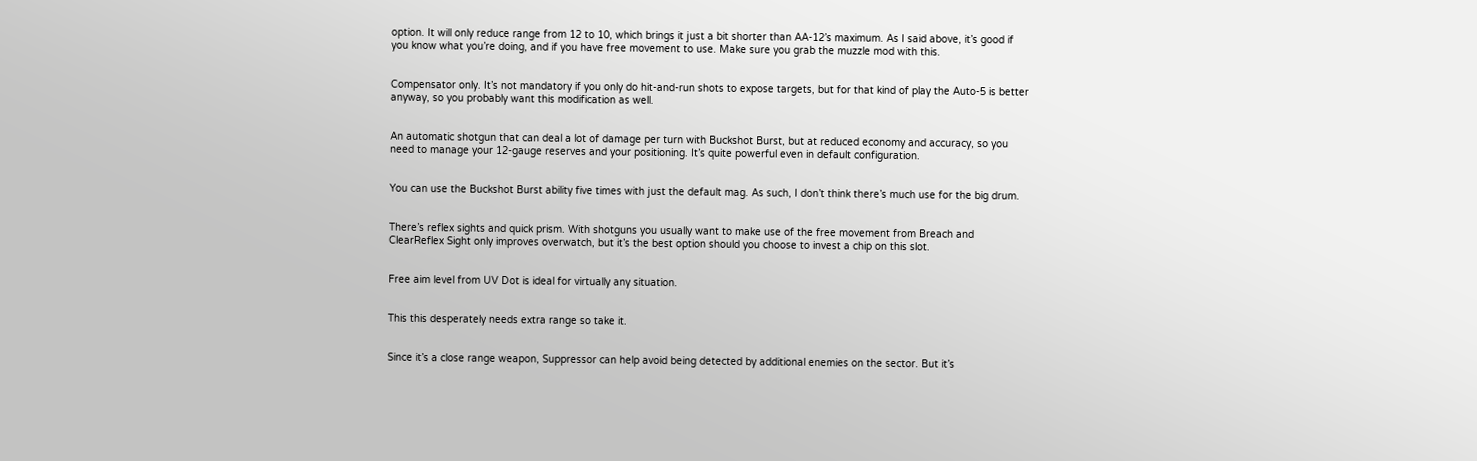option. It will only reduce range from 12 to 10, which brings it just a bit shorter than AA-12’s maximum. As I said above, it’s good if you know what you’re doing, and if you have free movement to use. Make sure you grab the muzzle mod with this.


Compensator only. It’s not mandatory if you only do hit-and-run shots to expose targets, but for that kind of play the Auto-5 is better anyway, so you probably want this modification as well.


An automatic shotgun that can deal a lot of damage per turn with Buckshot Burst, but at reduced economy and accuracy, so you need to manage your 12-gauge reserves and your positioning. It’s quite powerful even in default configuration.


You can use the Buckshot Burst ability five times with just the default mag. As such, I don’t think there’s much use for the big drum.


There’s reflex sights and quick prism. With shotguns you usually want to make use of the free movement from Breach and ClearReflex Sight only improves overwatch, but it’s the best option should you choose to invest a chip on this slot.


Free aim level from UV Dot is ideal for virtually any situation.


This this desperately needs extra range so take it.


Since it’s a close range weapon, Suppressor can help avoid being detected by additional enemies on the sector. But it’s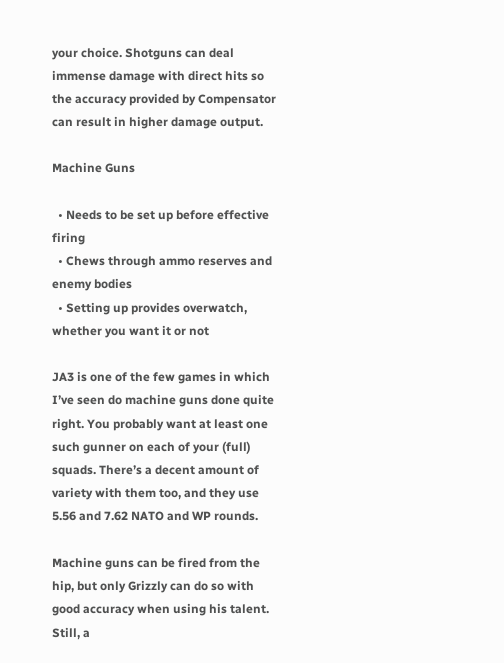your choice. Shotguns can deal immense damage with direct hits so the accuracy provided by Compensator can result in higher damage output.

Machine Guns

  • Needs to be set up before effective firing
  • Chews through ammo reserves and enemy bodies
  • Setting up provides overwatch, whether you want it or not

JA3 is one of the few games in which I’ve seen do machine guns done quite right. You probably want at least one such gunner on each of your (full) squads. There’s a decent amount of variety with them too, and they use 5.56 and 7.62 NATO and WP rounds.

Machine guns can be fired from the hip, but only Grizzly can do so with good accuracy when using his talent. Still, a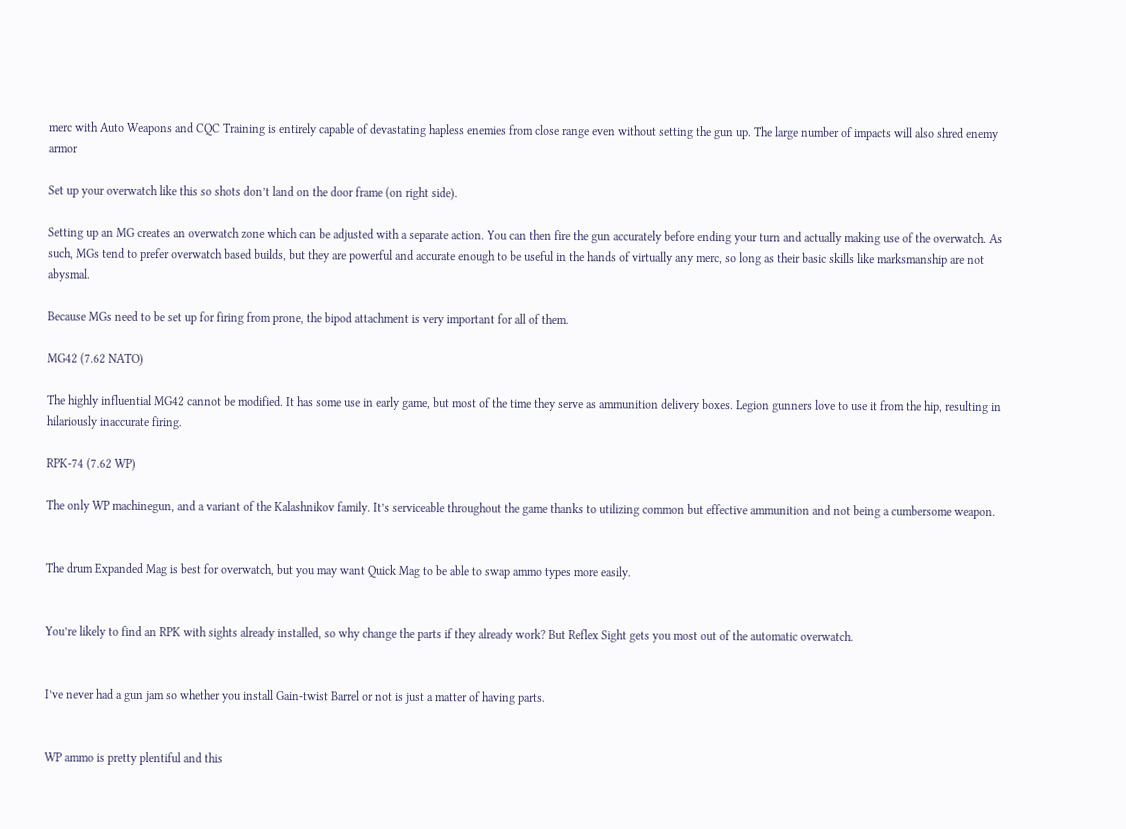merc with Auto Weapons and CQC Training is entirely capable of devastating hapless enemies from close range even without setting the gun up. The large number of impacts will also shred enemy armor

Set up your overwatch like this so shots don’t land on the door frame (on right side).

Setting up an MG creates an overwatch zone which can be adjusted with a separate action. You can then fire the gun accurately before ending your turn and actually making use of the overwatch. As such, MGs tend to prefer overwatch based builds, but they are powerful and accurate enough to be useful in the hands of virtually any merc, so long as their basic skills like marksmanship are not abysmal.

Because MGs need to be set up for firing from prone, the bipod attachment is very important for all of them.

MG42 (7.62 NATO)

The highly influential MG42 cannot be modified. It has some use in early game, but most of the time they serve as ammunition delivery boxes. Legion gunners love to use it from the hip, resulting in hilariously inaccurate firing.

RPK-74 (7.62 WP)

The only WP machinegun, and a variant of the Kalashnikov family. It’s serviceable throughout the game thanks to utilizing common but effective ammunition and not being a cumbersome weapon.


The drum Expanded Mag is best for overwatch, but you may want Quick Mag to be able to swap ammo types more easily.


You’re likely to find an RPK with sights already installed, so why change the parts if they already work? But Reflex Sight gets you most out of the automatic overwatch.


I’ve never had a gun jam so whether you install Gain-twist Barrel or not is just a matter of having parts.


WP ammo is pretty plentiful and this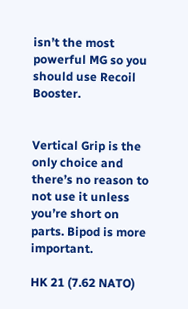isn’t the most powerful MG so you should use Recoil Booster.


Vertical Grip is the only choice and there’s no reason to not use it unless you’re short on parts. Bipod is more important.

HK 21 (7.62 NATO)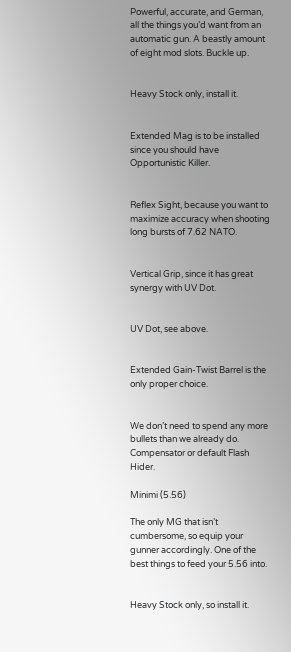Powerful, accurate, and German, all the things you’d want from an automatic gun. A beastly amount of eight mod slots. Buckle up.


Heavy Stock only, install it.


Extended Mag is to be installed since you should have Opportunistic Killer.


Reflex Sight, because you want to maximize accuracy when shooting long bursts of 7.62 NATO.


Vertical Grip, since it has great synergy with UV Dot.


UV Dot, see above.


Extended Gain-Twist Barrel is the only proper choice.


We don’t need to spend any more bullets than we already do. Compensator or default Flash Hider.

Minimi (5.56)

The only MG that isn’t cumbersome, so equip your gunner accordingly. One of the best things to feed your 5.56 into.


Heavy Stock only, so install it.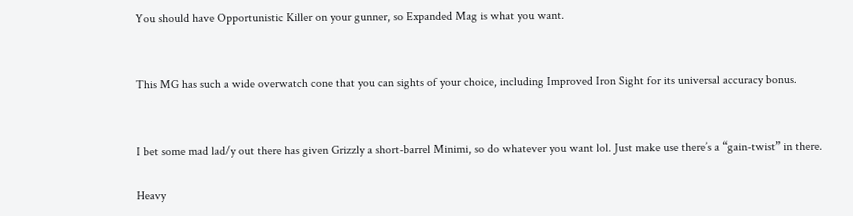You should have Opportunistic Killer on your gunner, so Expanded Mag is what you want.


This MG has such a wide overwatch cone that you can sights of your choice, including Improved Iron Sight for its universal accuracy bonus.


I bet some mad lad/y out there has given Grizzly a short-barrel Minimi, so do whatever you want lol. Just make use there’s a “gain-twist” in there.

Heavy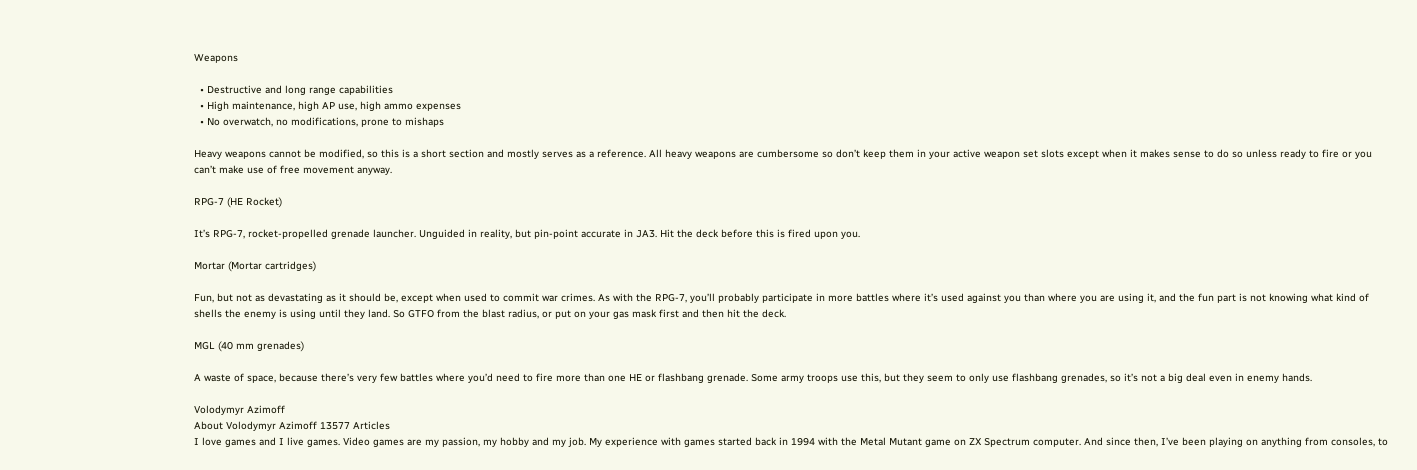Weapons

  • Destructive and long range capabilities
  • High maintenance, high AP use, high ammo expenses
  • No overwatch, no modifications, prone to mishaps

Heavy weapons cannot be modified, so this is a short section and mostly serves as a reference. All heavy weapons are cumbersome so don’t keep them in your active weapon set slots except when it makes sense to do so unless ready to fire or you can’t make use of free movement anyway.

RPG-7 (HE Rocket)

It’s RPG-7, rocket-propelled grenade launcher. Unguided in reality, but pin-point accurate in JA3. Hit the deck before this is fired upon you.

Mortar (Mortar cartridges)

Fun, but not as devastating as it should be, except when used to commit war crimes. As with the RPG-7, you’ll probably participate in more battles where it’s used against you than where you are using it, and the fun part is not knowing what kind of shells the enemy is using until they land. So GTFO from the blast radius, or put on your gas mask first and then hit the deck.

MGL (40 mm grenades)

A waste of space, because there’s very few battles where you’d need to fire more than one HE or flashbang grenade. Some army troops use this, but they seem to only use flashbang grenades, so it’s not a big deal even in enemy hands.

Volodymyr Azimoff
About Volodymyr Azimoff 13577 Articles
I love games and I live games. Video games are my passion, my hobby and my job. My experience with games started back in 1994 with the Metal Mutant game on ZX Spectrum computer. And since then, I’ve been playing on anything from consoles, to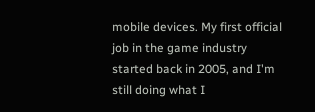mobile devices. My first official job in the game industry started back in 2005, and I'm still doing what I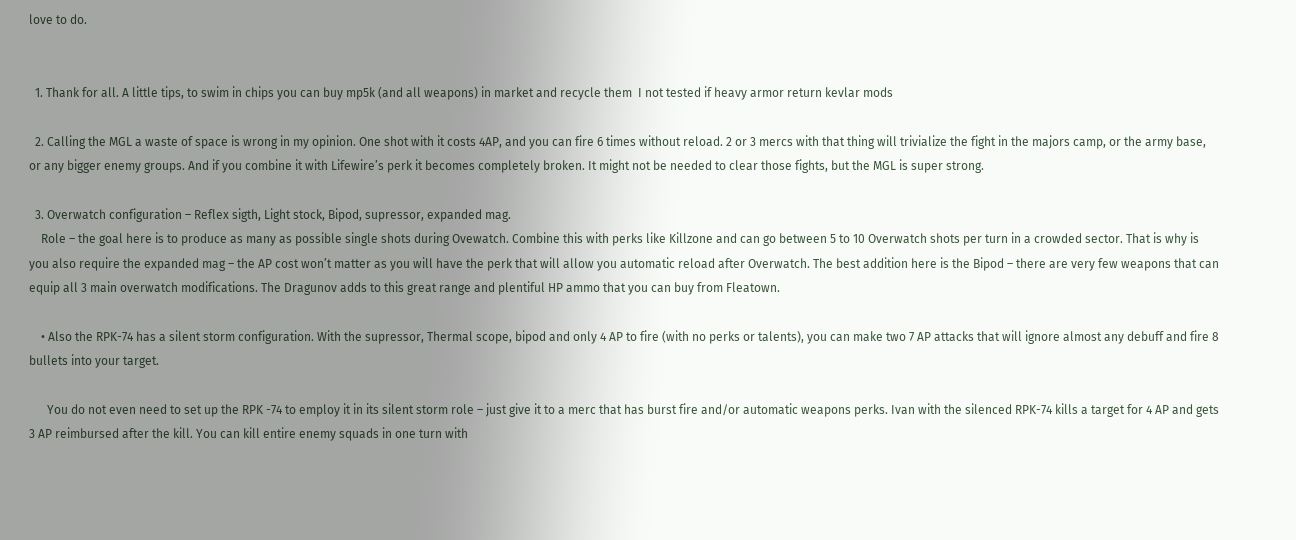love to do.


  1. Thank for all. A little tips, to swim in chips you can buy mp5k (and all weapons) in market and recycle them  I not tested if heavy armor return kevlar mods

  2. Calling the MGL a waste of space is wrong in my opinion. One shot with it costs 4AP, and you can fire 6 times without reload. 2 or 3 mercs with that thing will trivialize the fight in the majors camp, or the army base, or any bigger enemy groups. And if you combine it with Lifewire’s perk it becomes completely broken. It might not be needed to clear those fights, but the MGL is super strong.

  3. Overwatch configuration – Reflex sigth, Light stock, Bipod, supressor, expanded mag.
    Role – the goal here is to produce as many as possible single shots during Ovewatch. Combine this with perks like Killzone and can go between 5 to 10 Overwatch shots per turn in a crowded sector. That is why is you also require the expanded mag – the AP cost won’t matter as you will have the perk that will allow you automatic reload after Overwatch. The best addition here is the Bipod – there are very few weapons that can equip all 3 main overwatch modifications. The Dragunov adds to this great range and plentiful HP ammo that you can buy from Fleatown.

    • Also the RPK-74 has a silent storm configuration. With the supressor, Thermal scope, bipod and only 4 AP to fire (with no perks or talents), you can make two 7 AP attacks that will ignore almost any debuff and fire 8 bullets into your target.

      You do not even need to set up the RPK -74 to employ it in its silent storm role – just give it to a merc that has burst fire and/or automatic weapons perks. Ivan with the silenced RPK-74 kills a target for 4 AP and gets 3 AP reimbursed after the kill. You can kill entire enemy squads in one turn with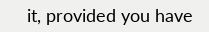it, provided you have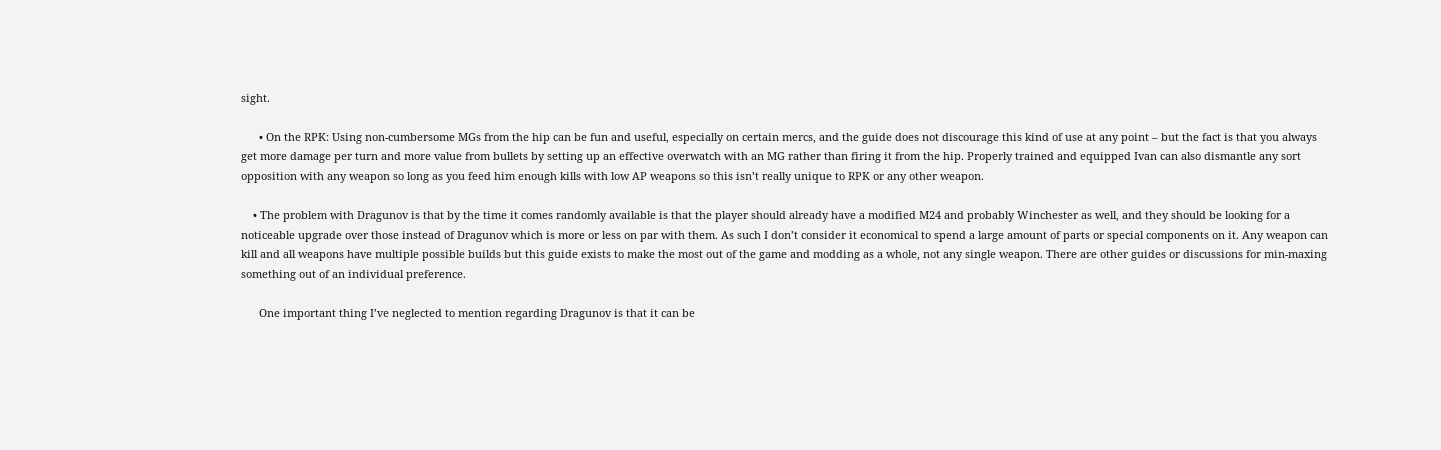sight.

      • On the RPK: Using non-cumbersome MGs from the hip can be fun and useful, especially on certain mercs, and the guide does not discourage this kind of use at any point – but the fact is that you always get more damage per turn and more value from bullets by setting up an effective overwatch with an MG rather than firing it from the hip. Properly trained and equipped Ivan can also dismantle any sort opposition with any weapon so long as you feed him enough kills with low AP weapons so this isn’t really unique to RPK or any other weapon.

    • The problem with Dragunov is that by the time it comes randomly available is that the player should already have a modified M24 and probably Winchester as well, and they should be looking for a noticeable upgrade over those instead of Dragunov which is more or less on par with them. As such I don’t consider it economical to spend a large amount of parts or special components on it. Any weapon can kill and all weapons have multiple possible builds but this guide exists to make the most out of the game and modding as a whole, not any single weapon. There are other guides or discussions for min-maxing something out of an individual preference.

      One important thing I’ve neglected to mention regarding Dragunov is that it can be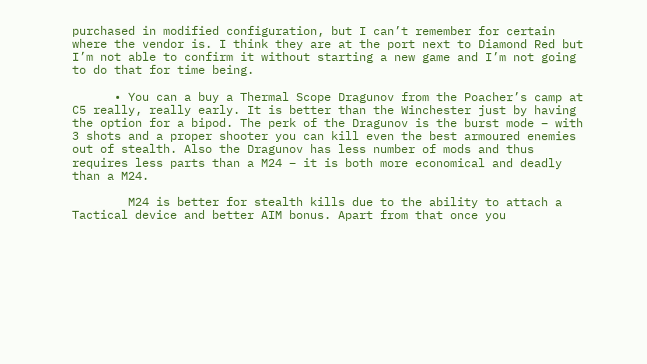purchased in modified configuration, but I can’t remember for certain where the vendor is. I think they are at the port next to Diamond Red but I’m not able to confirm it without starting a new game and I’m not going to do that for time being.

      • You can a buy a Thermal Scope Dragunov from the Poacher’s camp at C5 really, really early. It is better than the Winchester just by having the option for a bipod. The perk of the Dragunov is the burst mode – with 3 shots and a proper shooter you can kill even the best armoured enemies out of stealth. Also the Dragunov has less number of mods and thus requires less parts than a M24 – it is both more economical and deadly than a M24.

        M24 is better for stealth kills due to the ability to attach a Tactical device and better AIM bonus. Apart from that once you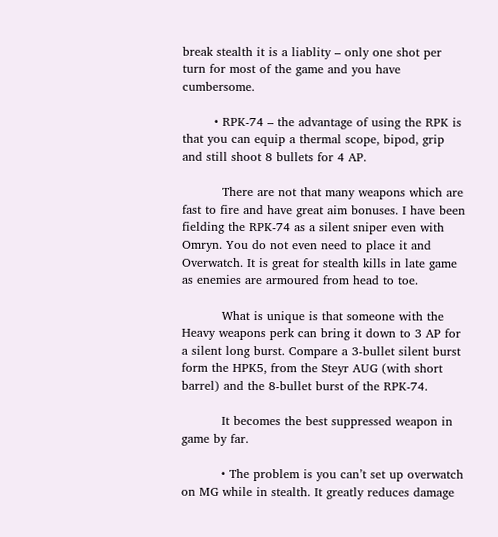break stealth it is a liablity – only one shot per turn for most of the game and you have cumbersome.

        • RPK-74 – the advantage of using the RPK is that you can equip a thermal scope, bipod, grip and still shoot 8 bullets for 4 AP.

          There are not that many weapons which are fast to fire and have great aim bonuses. I have been fielding the RPK-74 as a silent sniper even with Omryn. You do not even need to place it and Overwatch. It is great for stealth kills in late game as enemies are armoured from head to toe.

          What is unique is that someone with the Heavy weapons perk can bring it down to 3 AP for a silent long burst. Compare a 3-bullet silent burst form the HPK5, from the Steyr AUG (with short barrel) and the 8-bullet burst of the RPK-74.

          It becomes the best suppressed weapon in game by far.

          • The problem is you can’t set up overwatch on MG while in stealth. It greatly reduces damage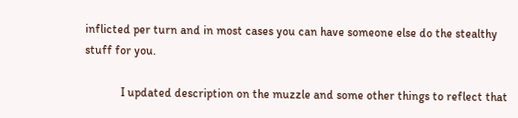inflicted per turn and in most cases you can have someone else do the stealthy stuff for you.

            I updated description on the muzzle and some other things to reflect that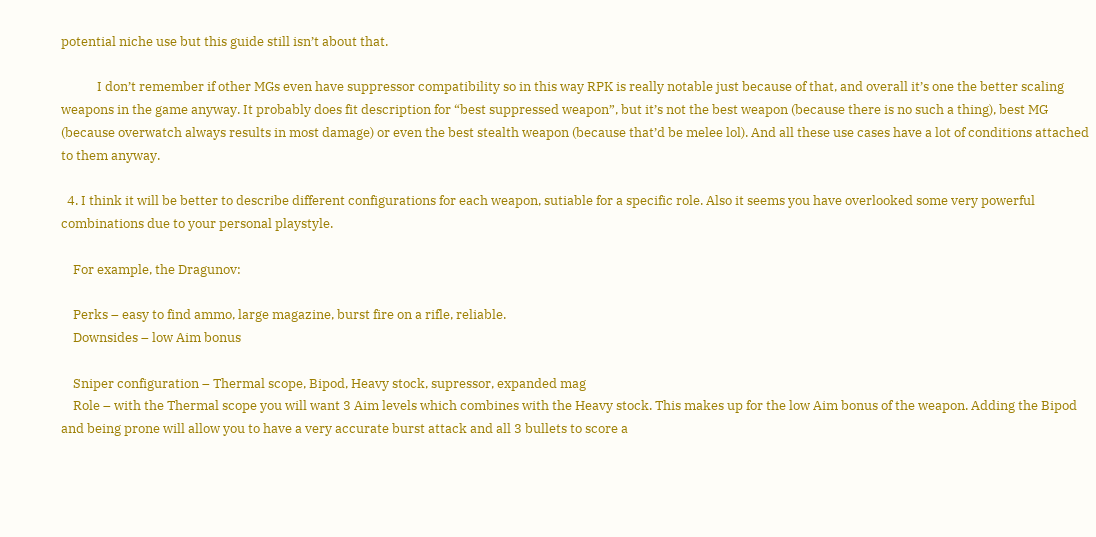potential niche use but this guide still isn’t about that.

            I don’t remember if other MGs even have suppressor compatibility so in this way RPK is really notable just because of that, and overall it’s one the better scaling weapons in the game anyway. It probably does fit description for “best suppressed weapon”, but it’s not the best weapon (because there is no such a thing), best MG (because overwatch always results in most damage) or even the best stealth weapon (because that’d be melee lol). And all these use cases have a lot of conditions attached to them anyway.

  4. I think it will be better to describe different configurations for each weapon, sutiable for a specific role. Also it seems you have overlooked some very powerful combinations due to your personal playstyle.

    For example, the Dragunov:

    Perks – easy to find ammo, large magazine, burst fire on a rifle, reliable.
    Downsides – low Aim bonus

    Sniper configuration – Thermal scope, Bipod, Heavy stock, supressor, expanded mag
    Role – with the Thermal scope you will want 3 Aim levels which combines with the Heavy stock. This makes up for the low Aim bonus of the weapon. Adding the Bipod and being prone will allow you to have a very accurate burst attack and all 3 bullets to score a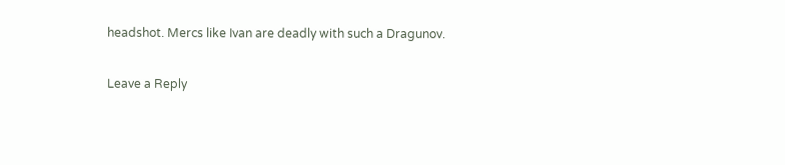headshot. Mercs like Ivan are deadly with such a Dragunov.

Leave a Reply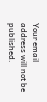Your email address will not be published.